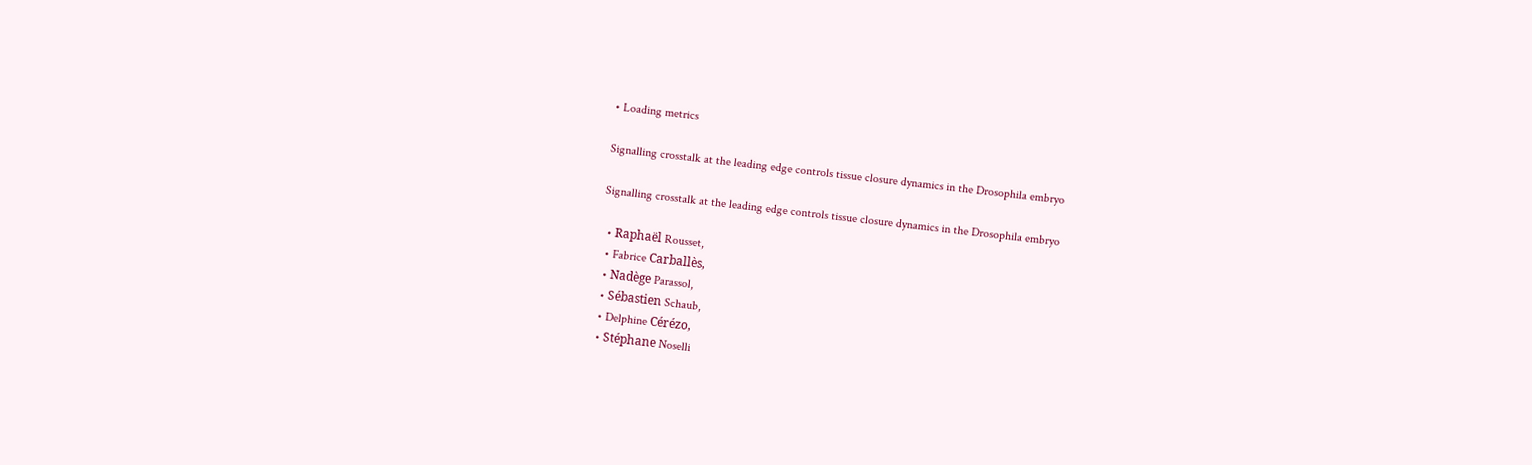• Loading metrics

Signalling crosstalk at the leading edge controls tissue closure dynamics in the Drosophila embryo

Signalling crosstalk at the leading edge controls tissue closure dynamics in the Drosophila embryo

  • Raphaël Rousset,
  • Fabrice Carballès,
  • Nadège Parassol,
  • Sébastien Schaub,
  • Delphine Cérézo,
  • Stéphane Noselli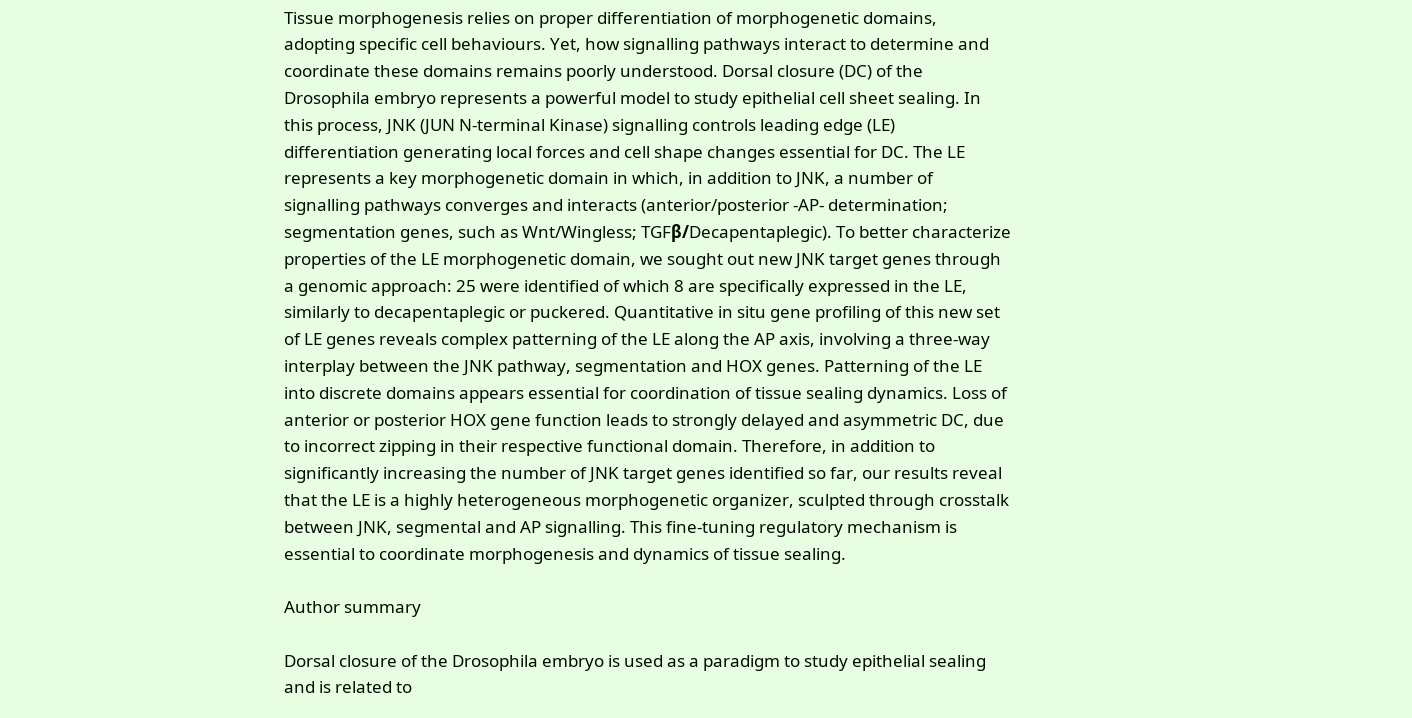Tissue morphogenesis relies on proper differentiation of morphogenetic domains, adopting specific cell behaviours. Yet, how signalling pathways interact to determine and coordinate these domains remains poorly understood. Dorsal closure (DC) of the Drosophila embryo represents a powerful model to study epithelial cell sheet sealing. In this process, JNK (JUN N-terminal Kinase) signalling controls leading edge (LE) differentiation generating local forces and cell shape changes essential for DC. The LE represents a key morphogenetic domain in which, in addition to JNK, a number of signalling pathways converges and interacts (anterior/posterior -AP- determination; segmentation genes, such as Wnt/Wingless; TGFβ/Decapentaplegic). To better characterize properties of the LE morphogenetic domain, we sought out new JNK target genes through a genomic approach: 25 were identified of which 8 are specifically expressed in the LE, similarly to decapentaplegic or puckered. Quantitative in situ gene profiling of this new set of LE genes reveals complex patterning of the LE along the AP axis, involving a three-way interplay between the JNK pathway, segmentation and HOX genes. Patterning of the LE into discrete domains appears essential for coordination of tissue sealing dynamics. Loss of anterior or posterior HOX gene function leads to strongly delayed and asymmetric DC, due to incorrect zipping in their respective functional domain. Therefore, in addition to significantly increasing the number of JNK target genes identified so far, our results reveal that the LE is a highly heterogeneous morphogenetic organizer, sculpted through crosstalk between JNK, segmental and AP signalling. This fine-tuning regulatory mechanism is essential to coordinate morphogenesis and dynamics of tissue sealing.

Author summary

Dorsal closure of the Drosophila embryo is used as a paradigm to study epithelial sealing and is related to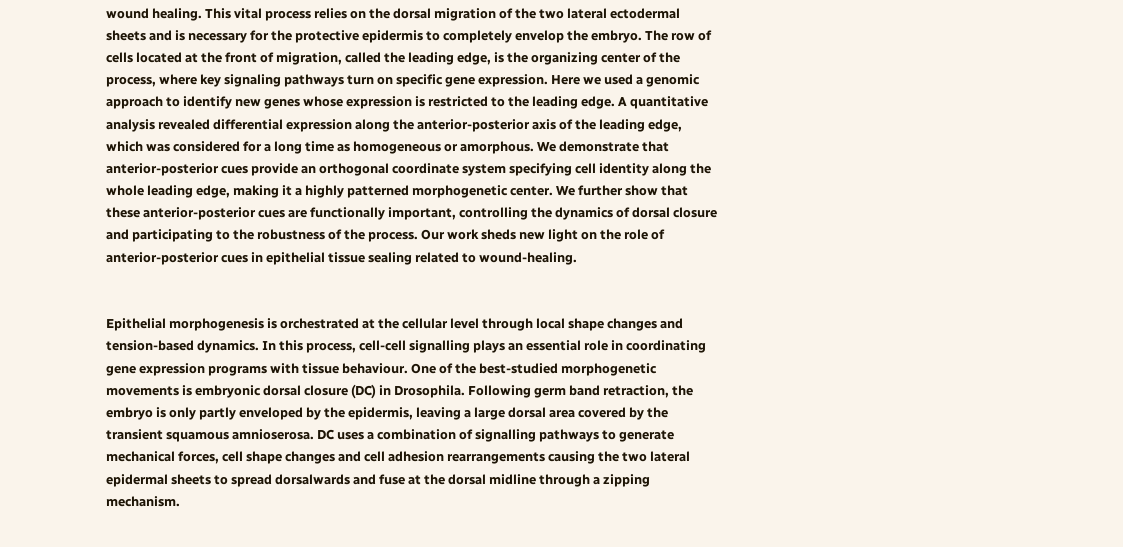wound healing. This vital process relies on the dorsal migration of the two lateral ectodermal sheets and is necessary for the protective epidermis to completely envelop the embryo. The row of cells located at the front of migration, called the leading edge, is the organizing center of the process, where key signaling pathways turn on specific gene expression. Here we used a genomic approach to identify new genes whose expression is restricted to the leading edge. A quantitative analysis revealed differential expression along the anterior-posterior axis of the leading edge, which was considered for a long time as homogeneous or amorphous. We demonstrate that anterior-posterior cues provide an orthogonal coordinate system specifying cell identity along the whole leading edge, making it a highly patterned morphogenetic center. We further show that these anterior-posterior cues are functionally important, controlling the dynamics of dorsal closure and participating to the robustness of the process. Our work sheds new light on the role of anterior-posterior cues in epithelial tissue sealing related to wound-healing.


Epithelial morphogenesis is orchestrated at the cellular level through local shape changes and tension-based dynamics. In this process, cell-cell signalling plays an essential role in coordinating gene expression programs with tissue behaviour. One of the best-studied morphogenetic movements is embryonic dorsal closure (DC) in Drosophila. Following germ band retraction, the embryo is only partly enveloped by the epidermis, leaving a large dorsal area covered by the transient squamous amnioserosa. DC uses a combination of signalling pathways to generate mechanical forces, cell shape changes and cell adhesion rearrangements causing the two lateral epidermal sheets to spread dorsalwards and fuse at the dorsal midline through a zipping mechanism.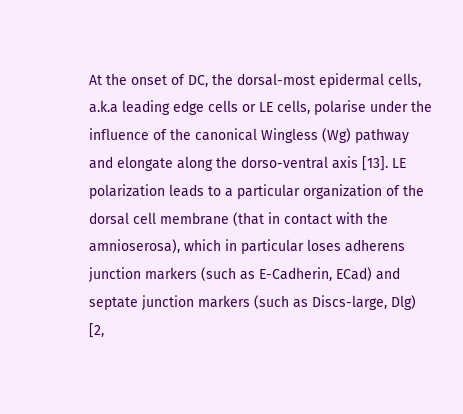At the onset of DC, the dorsal-most epidermal cells, a.k.a leading edge cells or LE cells, polarise under the influence of the canonical Wingless (Wg) pathway and elongate along the dorso-ventral axis [13]. LE polarization leads to a particular organization of the dorsal cell membrane (that in contact with the amnioserosa), which in particular loses adherens junction markers (such as E-Cadherin, ECad) and septate junction markers (such as Discs-large, Dlg) [2,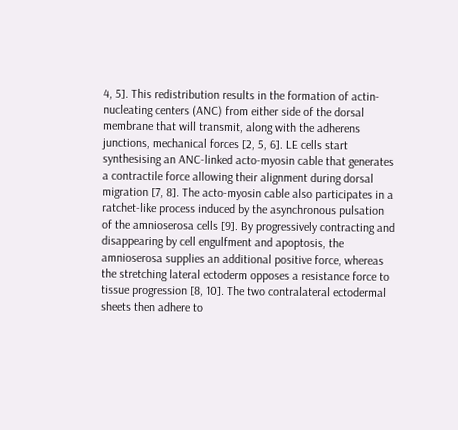4, 5]. This redistribution results in the formation of actin-nucleating centers (ANC) from either side of the dorsal membrane that will transmit, along with the adherens junctions, mechanical forces [2, 5, 6]. LE cells start synthesising an ANC-linked acto-myosin cable that generates a contractile force allowing their alignment during dorsal migration [7, 8]. The acto-myosin cable also participates in a ratchet-like process induced by the asynchronous pulsation of the amnioserosa cells [9]. By progressively contracting and disappearing by cell engulfment and apoptosis, the amnioserosa supplies an additional positive force, whereas the stretching lateral ectoderm opposes a resistance force to tissue progression [8, 10]. The two contralateral ectodermal sheets then adhere to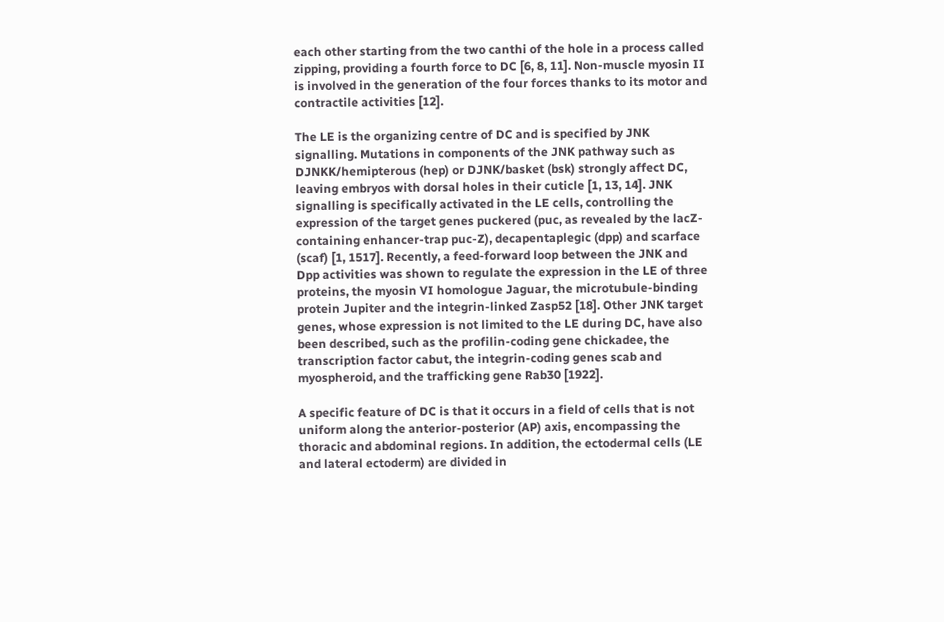each other starting from the two canthi of the hole in a process called zipping, providing a fourth force to DC [6, 8, 11]. Non-muscle myosin II is involved in the generation of the four forces thanks to its motor and contractile activities [12].

The LE is the organizing centre of DC and is specified by JNK signalling. Mutations in components of the JNK pathway such as DJNKK/hemipterous (hep) or DJNK/basket (bsk) strongly affect DC, leaving embryos with dorsal holes in their cuticle [1, 13, 14]. JNK signalling is specifically activated in the LE cells, controlling the expression of the target genes puckered (puc, as revealed by the lacZ-containing enhancer-trap puc-Z), decapentaplegic (dpp) and scarface (scaf) [1, 1517]. Recently, a feed-forward loop between the JNK and Dpp activities was shown to regulate the expression in the LE of three proteins, the myosin VI homologue Jaguar, the microtubule-binding protein Jupiter and the integrin-linked Zasp52 [18]. Other JNK target genes, whose expression is not limited to the LE during DC, have also been described, such as the profilin-coding gene chickadee, the transcription factor cabut, the integrin-coding genes scab and myospheroid, and the trafficking gene Rab30 [1922].

A specific feature of DC is that it occurs in a field of cells that is not uniform along the anterior-posterior (AP) axis, encompassing the thoracic and abdominal regions. In addition, the ectodermal cells (LE and lateral ectoderm) are divided in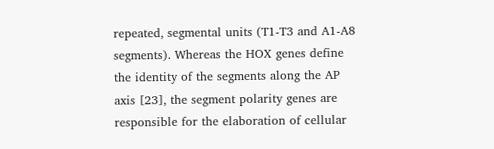repeated, segmental units (T1-T3 and A1-A8 segments). Whereas the HOX genes define the identity of the segments along the AP axis [23], the segment polarity genes are responsible for the elaboration of cellular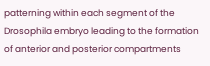patterning within each segment of the Drosophila embryo leading to the formation of anterior and posterior compartments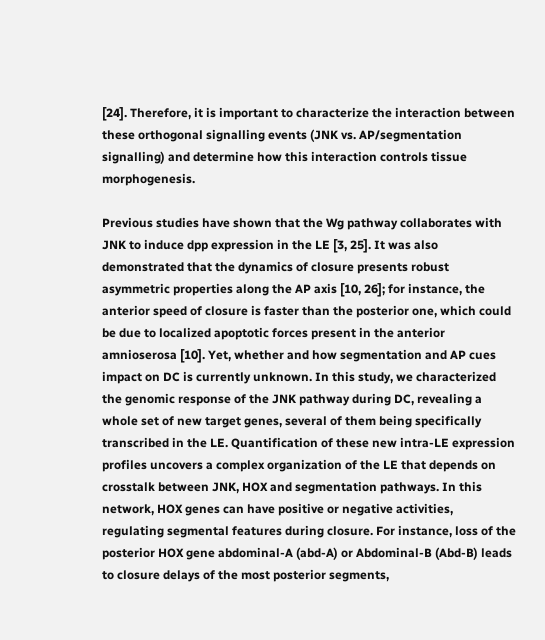[24]. Therefore, it is important to characterize the interaction between these orthogonal signalling events (JNK vs. AP/segmentation signalling) and determine how this interaction controls tissue morphogenesis.

Previous studies have shown that the Wg pathway collaborates with JNK to induce dpp expression in the LE [3, 25]. It was also demonstrated that the dynamics of closure presents robust asymmetric properties along the AP axis [10, 26]; for instance, the anterior speed of closure is faster than the posterior one, which could be due to localized apoptotic forces present in the anterior amnioserosa [10]. Yet, whether and how segmentation and AP cues impact on DC is currently unknown. In this study, we characterized the genomic response of the JNK pathway during DC, revealing a whole set of new target genes, several of them being specifically transcribed in the LE. Quantification of these new intra-LE expression profiles uncovers a complex organization of the LE that depends on crosstalk between JNK, HOX and segmentation pathways. In this network, HOX genes can have positive or negative activities, regulating segmental features during closure. For instance, loss of the posterior HOX gene abdominal-A (abd-A) or Abdominal-B (Abd-B) leads to closure delays of the most posterior segments,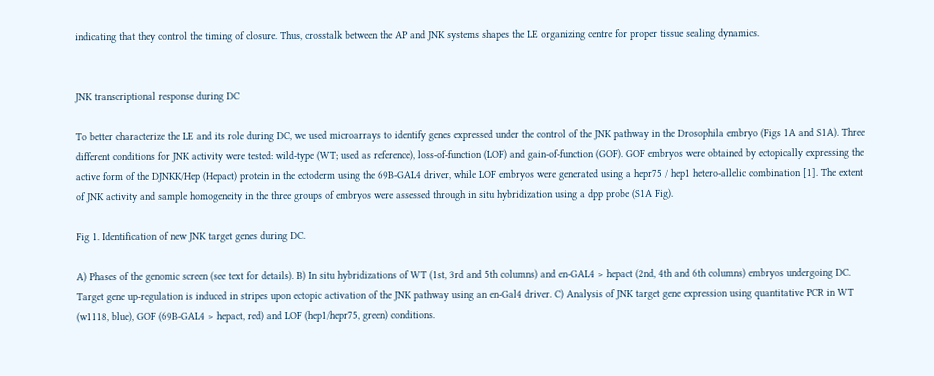indicating that they control the timing of closure. Thus, crosstalk between the AP and JNK systems shapes the LE organizing centre for proper tissue sealing dynamics.


JNK transcriptional response during DC

To better characterize the LE and its role during DC, we used microarrays to identify genes expressed under the control of the JNK pathway in the Drosophila embryo (Figs 1A and S1A). Three different conditions for JNK activity were tested: wild-type (WT; used as reference), loss-of-function (LOF) and gain-of-function (GOF). GOF embryos were obtained by ectopically expressing the active form of the DJNKK/Hep (Hepact) protein in the ectoderm using the 69B-GAL4 driver, while LOF embryos were generated using a hepr75 / hep1 hetero-allelic combination [1]. The extent of JNK activity and sample homogeneity in the three groups of embryos were assessed through in situ hybridization using a dpp probe (S1A Fig).

Fig 1. Identification of new JNK target genes during DC.

A) Phases of the genomic screen (see text for details). B) In situ hybridizations of WT (1st, 3rd and 5th columns) and en-GAL4 > hepact (2nd, 4th and 6th columns) embryos undergoing DC. Target gene up-regulation is induced in stripes upon ectopic activation of the JNK pathway using an en-Gal4 driver. C) Analysis of JNK target gene expression using quantitative PCR in WT (w1118, blue), GOF (69B-GAL4 > hepact, red) and LOF (hep1/hepr75, green) conditions.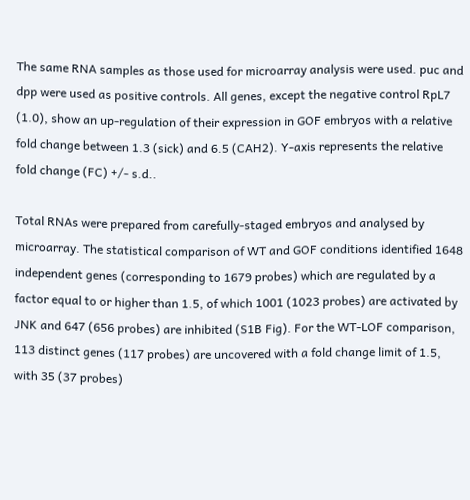The same RNA samples as those used for microarray analysis were used. puc and dpp were used as positive controls. All genes, except the negative control RpL7 (1.0), show an up-regulation of their expression in GOF embryos with a relative fold change between 1.3 (sick) and 6.5 (CAH2). Y-axis represents the relative fold change (FC) +/- s.d..

Total RNAs were prepared from carefully-staged embryos and analysed by microarray. The statistical comparison of WT and GOF conditions identified 1648 independent genes (corresponding to 1679 probes) which are regulated by a factor equal to or higher than 1.5, of which 1001 (1023 probes) are activated by JNK and 647 (656 probes) are inhibited (S1B Fig). For the WT-LOF comparison, 113 distinct genes (117 probes) are uncovered with a fold change limit of 1.5, with 35 (37 probes)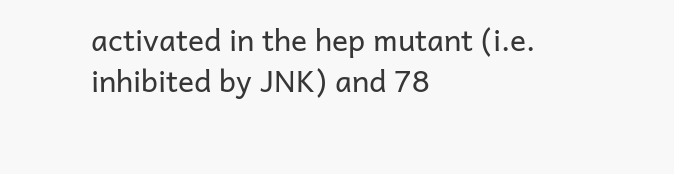activated in the hep mutant (i.e. inhibited by JNK) and 78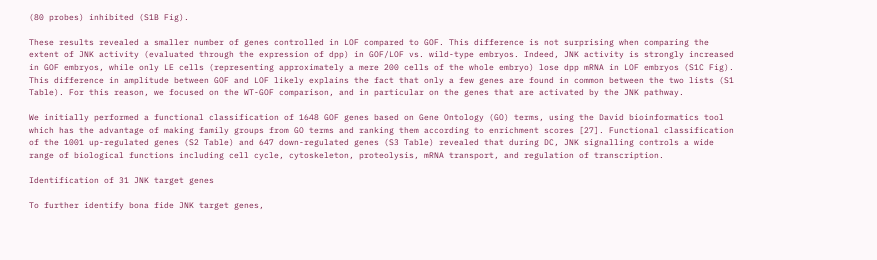(80 probes) inhibited (S1B Fig).

These results revealed a smaller number of genes controlled in LOF compared to GOF. This difference is not surprising when comparing the extent of JNK activity (evaluated through the expression of dpp) in GOF/LOF vs. wild-type embryos. Indeed, JNK activity is strongly increased in GOF embryos, while only LE cells (representing approximately a mere 200 cells of the whole embryo) lose dpp mRNA in LOF embryos (S1C Fig). This difference in amplitude between GOF and LOF likely explains the fact that only a few genes are found in common between the two lists (S1 Table). For this reason, we focused on the WT-GOF comparison, and in particular on the genes that are activated by the JNK pathway.

We initially performed a functional classification of 1648 GOF genes based on Gene Ontology (GO) terms, using the David bioinformatics tool which has the advantage of making family groups from GO terms and ranking them according to enrichment scores [27]. Functional classification of the 1001 up-regulated genes (S2 Table) and 647 down-regulated genes (S3 Table) revealed that during DC, JNK signalling controls a wide range of biological functions including cell cycle, cytoskeleton, proteolysis, mRNA transport, and regulation of transcription.

Identification of 31 JNK target genes

To further identify bona fide JNK target genes,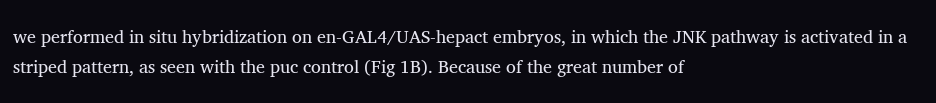we performed in situ hybridization on en-GAL4/UAS-hepact embryos, in which the JNK pathway is activated in a striped pattern, as seen with the puc control (Fig 1B). Because of the great number of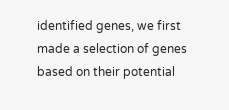identified genes, we first made a selection of genes based on their potential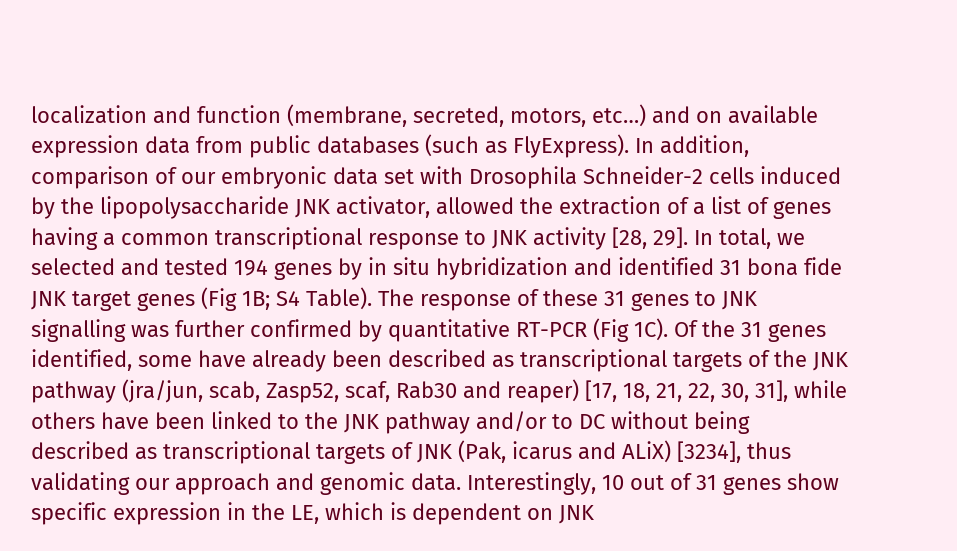localization and function (membrane, secreted, motors, etc…) and on available expression data from public databases (such as FlyExpress). In addition, comparison of our embryonic data set with Drosophila Schneider-2 cells induced by the lipopolysaccharide JNK activator, allowed the extraction of a list of genes having a common transcriptional response to JNK activity [28, 29]. In total, we selected and tested 194 genes by in situ hybridization and identified 31 bona fide JNK target genes (Fig 1B; S4 Table). The response of these 31 genes to JNK signalling was further confirmed by quantitative RT-PCR (Fig 1C). Of the 31 genes identified, some have already been described as transcriptional targets of the JNK pathway (jra/jun, scab, Zasp52, scaf, Rab30 and reaper) [17, 18, 21, 22, 30, 31], while others have been linked to the JNK pathway and/or to DC without being described as transcriptional targets of JNK (Pak, icarus and ALiX) [3234], thus validating our approach and genomic data. Interestingly, 10 out of 31 genes show specific expression in the LE, which is dependent on JNK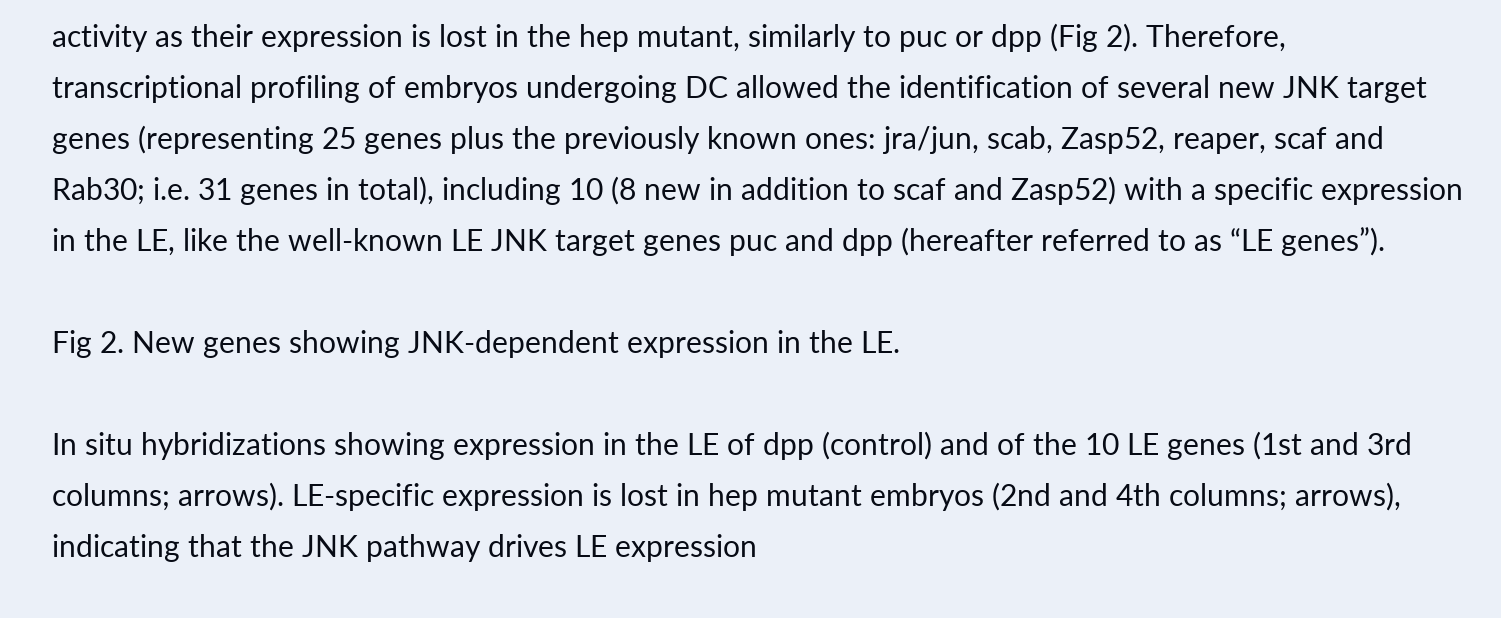activity as their expression is lost in the hep mutant, similarly to puc or dpp (Fig 2). Therefore, transcriptional profiling of embryos undergoing DC allowed the identification of several new JNK target genes (representing 25 genes plus the previously known ones: jra/jun, scab, Zasp52, reaper, scaf and Rab30; i.e. 31 genes in total), including 10 (8 new in addition to scaf and Zasp52) with a specific expression in the LE, like the well-known LE JNK target genes puc and dpp (hereafter referred to as “LE genes”).

Fig 2. New genes showing JNK-dependent expression in the LE.

In situ hybridizations showing expression in the LE of dpp (control) and of the 10 LE genes (1st and 3rd columns; arrows). LE-specific expression is lost in hep mutant embryos (2nd and 4th columns; arrows), indicating that the JNK pathway drives LE expression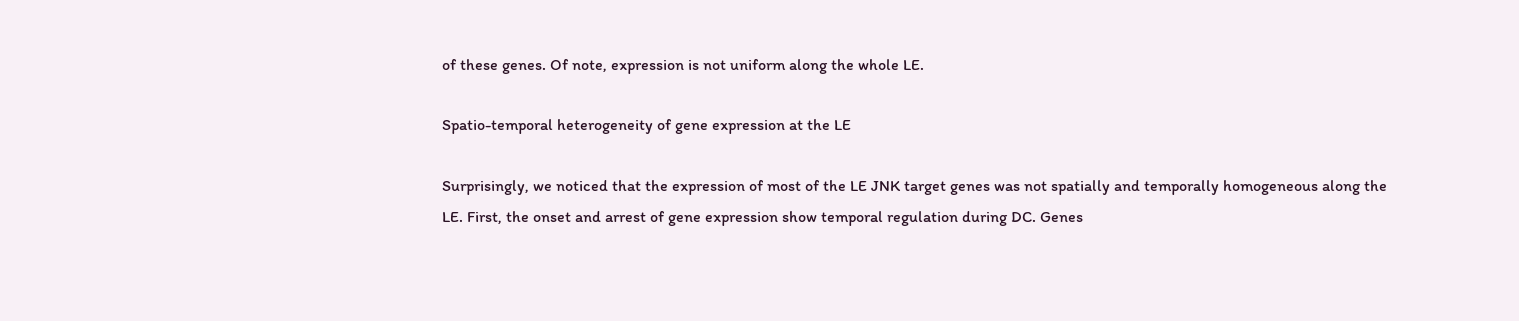of these genes. Of note, expression is not uniform along the whole LE.

Spatio-temporal heterogeneity of gene expression at the LE

Surprisingly, we noticed that the expression of most of the LE JNK target genes was not spatially and temporally homogeneous along the LE. First, the onset and arrest of gene expression show temporal regulation during DC. Genes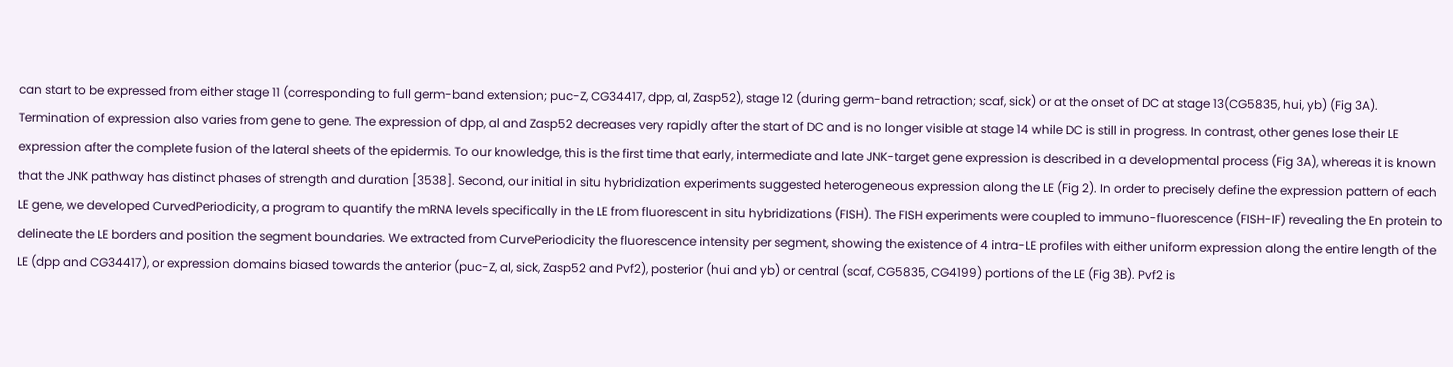can start to be expressed from either stage 11 (corresponding to full germ-band extension; puc-Z, CG34417, dpp, al, Zasp52), stage 12 (during germ-band retraction; scaf, sick) or at the onset of DC at stage 13(CG5835, hui, yb) (Fig 3A). Termination of expression also varies from gene to gene. The expression of dpp, al and Zasp52 decreases very rapidly after the start of DC and is no longer visible at stage 14 while DC is still in progress. In contrast, other genes lose their LE expression after the complete fusion of the lateral sheets of the epidermis. To our knowledge, this is the first time that early, intermediate and late JNK-target gene expression is described in a developmental process (Fig 3A), whereas it is known that the JNK pathway has distinct phases of strength and duration [3538]. Second, our initial in situ hybridization experiments suggested heterogeneous expression along the LE (Fig 2). In order to precisely define the expression pattern of each LE gene, we developed CurvedPeriodicity, a program to quantify the mRNA levels specifically in the LE from fluorescent in situ hybridizations (FISH). The FISH experiments were coupled to immuno-fluorescence (FISH-IF) revealing the En protein to delineate the LE borders and position the segment boundaries. We extracted from CurvePeriodicity the fluorescence intensity per segment, showing the existence of 4 intra-LE profiles with either uniform expression along the entire length of the LE (dpp and CG34417), or expression domains biased towards the anterior (puc-Z, al, sick, Zasp52 and Pvf2), posterior (hui and yb) or central (scaf, CG5835, CG4199) portions of the LE (Fig 3B). Pvf2 is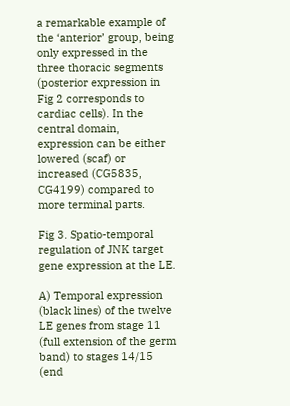a remarkable example of the ‘anterior’ group, being only expressed in the three thoracic segments (posterior expression in Fig 2 corresponds to cardiac cells). In the central domain, expression can be either lowered (scaf) or increased (CG5835, CG4199) compared to more terminal parts.

Fig 3. Spatio-temporal regulation of JNK target gene expression at the LE.

A) Temporal expression (black lines) of the twelve LE genes from stage 11 (full extension of the germ band) to stages 14/15 (end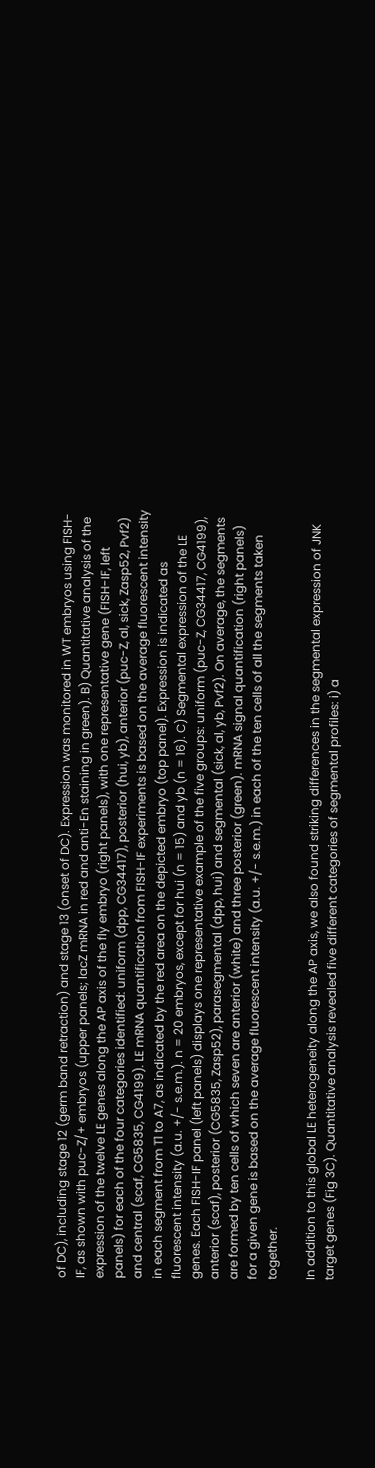of DC), including stage 12 (germ band retraction) and stage 13 (onset of DC). Expression was monitored in WT embryos using FISH-IF, as shown with puc-Z/+ embryos (upper panels; lacZ mRNA in red and anti-En staining in green). B) Quantitative analysis of the expression of the twelve LE genes along the AP axis of the fly embryo (right panels), with one representative gene (FISH-IF, left panels) for each of the four categories identified: uniform (dpp, CG34417), posterior (hui, yb), anterior (puc-Z, al, sick, Zasp52, Pvf2) and central (scaf, CG5835, CG4199). LE mRNA quantification from FISH-IF experiments is based on the average fluorescent intensity in each segment from T1 to A7, as indicated by the red area on the depicted embryo (top panel). Expression is indicated as fluorescent intensity (a.u. +/- s.e.m.). n = 20 embryos, except for hui (n = 15) and yb (n = 16). C) Segmental expression of the LE genes. Each FISH-IF panel (left panels) displays one representative example of the five groups: uniform (puc-Z, CG34417, CG4199), anterior (scaf), posterior (CG5835, Zasp52), parasegmental (dpp, hui) and segmental (sick, al, yb, Pvf2). On average, the segments are formed by ten cells of which seven are anterior (white) and three posterior (green). mRNA signal quantification (right panels) for a given gene is based on the average fluorescent intensity (a.u. +/- s.e.m.) in each of the ten cells of all the segments taken together.

In addition to this global LE heterogeneity along the AP axis, we also found striking differences in the segmental expression of JNK target genes (Fig 3C). Quantitative analysis revealed five different categories of segmental profiles: i) a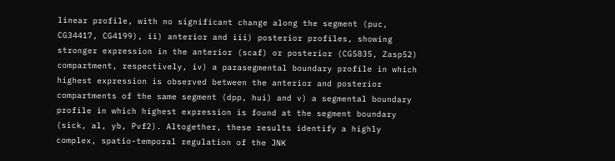linear profile, with no significant change along the segment (puc, CG34417, CG4199), ii) anterior and iii) posterior profiles, showing stronger expression in the anterior (scaf) or posterior (CG5835, Zasp52) compartment, respectively, iv) a parasegmental boundary profile in which highest expression is observed between the anterior and posterior compartments of the same segment (dpp, hui) and v) a segmental boundary profile in which highest expression is found at the segment boundary (sick, al, yb, Pvf2). Altogether, these results identify a highly complex, spatio-temporal regulation of the JNK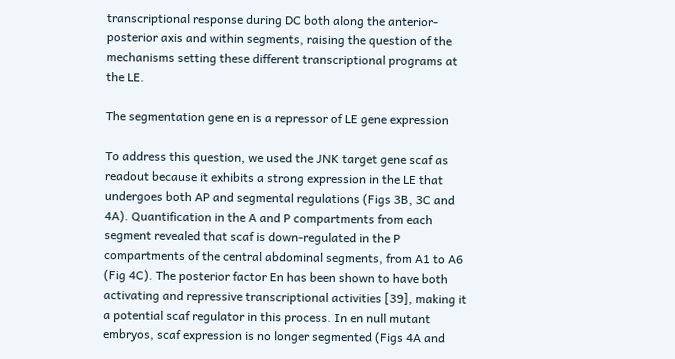transcriptional response during DC both along the anterior-posterior axis and within segments, raising the question of the mechanisms setting these different transcriptional programs at the LE.

The segmentation gene en is a repressor of LE gene expression

To address this question, we used the JNK target gene scaf as readout because it exhibits a strong expression in the LE that undergoes both AP and segmental regulations (Figs 3B, 3C and 4A). Quantification in the A and P compartments from each segment revealed that scaf is down-regulated in the P compartments of the central abdominal segments, from A1 to A6 (Fig 4C). The posterior factor En has been shown to have both activating and repressive transcriptional activities [39], making it a potential scaf regulator in this process. In en null mutant embryos, scaf expression is no longer segmented (Figs 4A and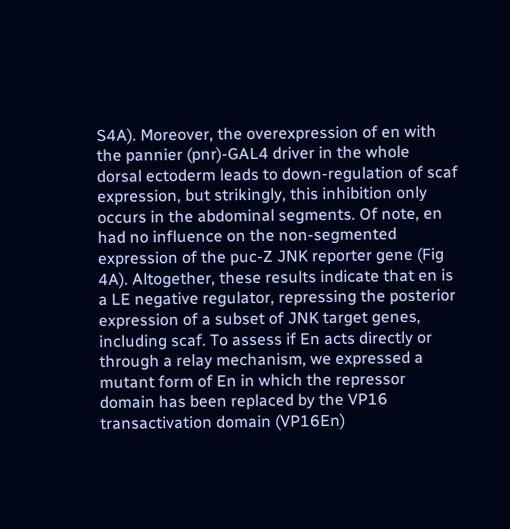S4A). Moreover, the overexpression of en with the pannier (pnr)-GAL4 driver in the whole dorsal ectoderm leads to down-regulation of scaf expression, but strikingly, this inhibition only occurs in the abdominal segments. Of note, en had no influence on the non-segmented expression of the puc-Z JNK reporter gene (Fig 4A). Altogether, these results indicate that en is a LE negative regulator, repressing the posterior expression of a subset of JNK target genes, including scaf. To assess if En acts directly or through a relay mechanism, we expressed a mutant form of En in which the repressor domain has been replaced by the VP16 transactivation domain (VP16En)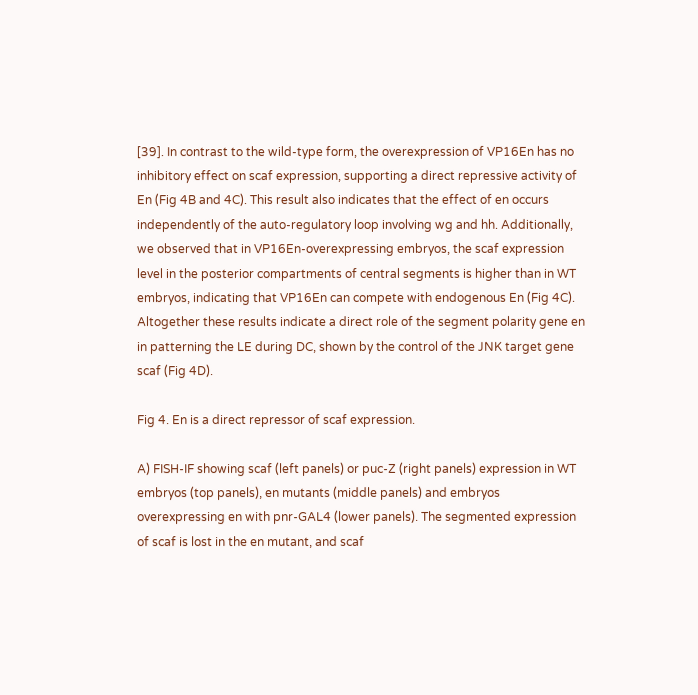[39]. In contrast to the wild-type form, the overexpression of VP16En has no inhibitory effect on scaf expression, supporting a direct repressive activity of En (Fig 4B and 4C). This result also indicates that the effect of en occurs independently of the auto-regulatory loop involving wg and hh. Additionally, we observed that in VP16En-overexpressing embryos, the scaf expression level in the posterior compartments of central segments is higher than in WT embryos, indicating that VP16En can compete with endogenous En (Fig 4C). Altogether these results indicate a direct role of the segment polarity gene en in patterning the LE during DC, shown by the control of the JNK target gene scaf (Fig 4D).

Fig 4. En is a direct repressor of scaf expression.

A) FISH-IF showing scaf (left panels) or puc-Z (right panels) expression in WT embryos (top panels), en mutants (middle panels) and embryos overexpressing en with pnr-GAL4 (lower panels). The segmented expression of scaf is lost in the en mutant, and scaf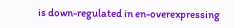is down-regulated in en-overexpressing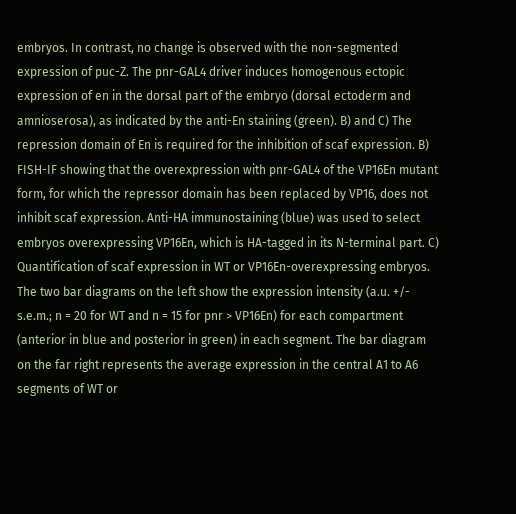embryos. In contrast, no change is observed with the non-segmented expression of puc-Z. The pnr-GAL4 driver induces homogenous ectopic expression of en in the dorsal part of the embryo (dorsal ectoderm and amnioserosa), as indicated by the anti-En staining (green). B) and C) The repression domain of En is required for the inhibition of scaf expression. B) FISH-IF showing that the overexpression with pnr-GAL4 of the VP16En mutant form, for which the repressor domain has been replaced by VP16, does not inhibit scaf expression. Anti-HA immunostaining (blue) was used to select embryos overexpressing VP16En, which is HA-tagged in its N-terminal part. C) Quantification of scaf expression in WT or VP16En-overexpressing embryos. The two bar diagrams on the left show the expression intensity (a.u. +/- s.e.m.; n = 20 for WT and n = 15 for pnr > VP16En) for each compartment (anterior in blue and posterior in green) in each segment. The bar diagram on the far right represents the average expression in the central A1 to A6 segments of WT or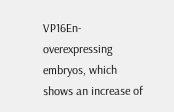VP16En-overexpressing embryos, which shows an increase of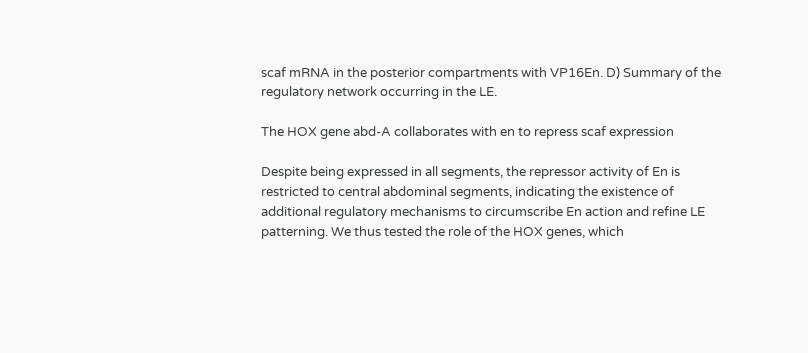scaf mRNA in the posterior compartments with VP16En. D) Summary of the regulatory network occurring in the LE.

The HOX gene abd-A collaborates with en to repress scaf expression

Despite being expressed in all segments, the repressor activity of En is restricted to central abdominal segments, indicating the existence of additional regulatory mechanisms to circumscribe En action and refine LE patterning. We thus tested the role of the HOX genes, which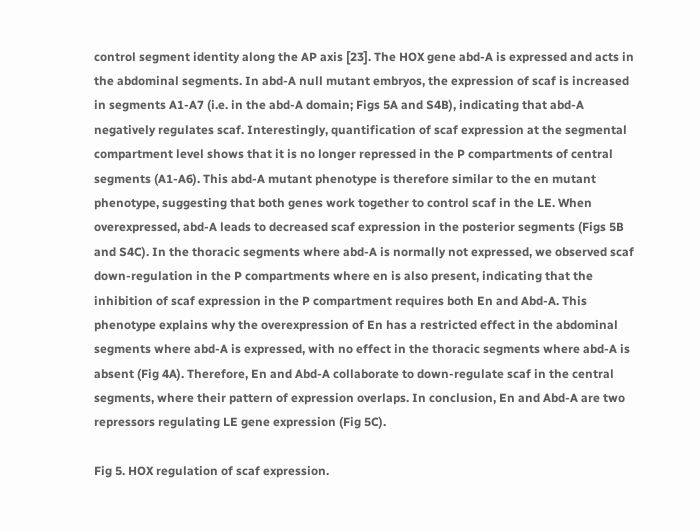control segment identity along the AP axis [23]. The HOX gene abd-A is expressed and acts in the abdominal segments. In abd-A null mutant embryos, the expression of scaf is increased in segments A1-A7 (i.e. in the abd-A domain; Figs 5A and S4B), indicating that abd-A negatively regulates scaf. Interestingly, quantification of scaf expression at the segmental compartment level shows that it is no longer repressed in the P compartments of central segments (A1-A6). This abd-A mutant phenotype is therefore similar to the en mutant phenotype, suggesting that both genes work together to control scaf in the LE. When overexpressed, abd-A leads to decreased scaf expression in the posterior segments (Figs 5B and S4C). In the thoracic segments where abd-A is normally not expressed, we observed scaf down-regulation in the P compartments where en is also present, indicating that the inhibition of scaf expression in the P compartment requires both En and Abd-A. This phenotype explains why the overexpression of En has a restricted effect in the abdominal segments where abd-A is expressed, with no effect in the thoracic segments where abd-A is absent (Fig 4A). Therefore, En and Abd-A collaborate to down-regulate scaf in the central segments, where their pattern of expression overlaps. In conclusion, En and Abd-A are two repressors regulating LE gene expression (Fig 5C).

Fig 5. HOX regulation of scaf expression.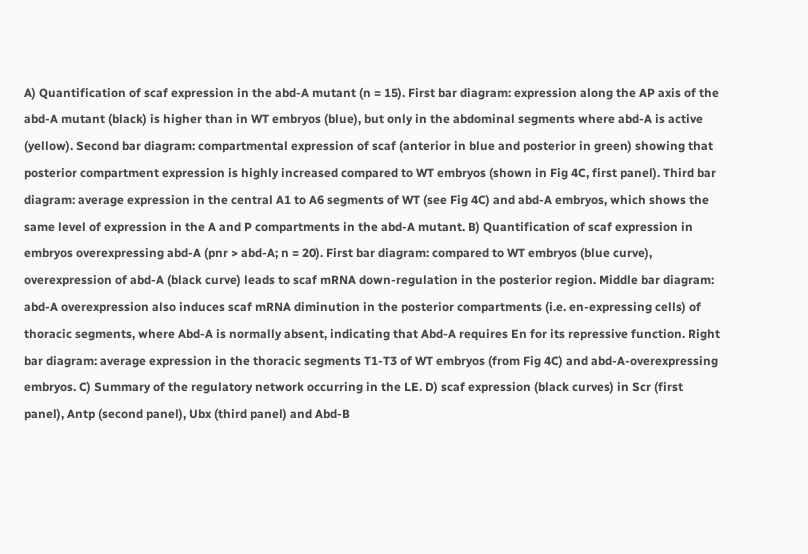A) Quantification of scaf expression in the abd-A mutant (n = 15). First bar diagram: expression along the AP axis of the abd-A mutant (black) is higher than in WT embryos (blue), but only in the abdominal segments where abd-A is active (yellow). Second bar diagram: compartmental expression of scaf (anterior in blue and posterior in green) showing that posterior compartment expression is highly increased compared to WT embryos (shown in Fig 4C, first panel). Third bar diagram: average expression in the central A1 to A6 segments of WT (see Fig 4C) and abd-A embryos, which shows the same level of expression in the A and P compartments in the abd-A mutant. B) Quantification of scaf expression in embryos overexpressing abd-A (pnr > abd-A; n = 20). First bar diagram: compared to WT embryos (blue curve), overexpression of abd-A (black curve) leads to scaf mRNA down-regulation in the posterior region. Middle bar diagram: abd-A overexpression also induces scaf mRNA diminution in the posterior compartments (i.e. en-expressing cells) of thoracic segments, where Abd-A is normally absent, indicating that Abd-A requires En for its repressive function. Right bar diagram: average expression in the thoracic segments T1-T3 of WT embryos (from Fig 4C) and abd-A-overexpressing embryos. C) Summary of the regulatory network occurring in the LE. D) scaf expression (black curves) in Scr (first panel), Antp (second panel), Ubx (third panel) and Abd-B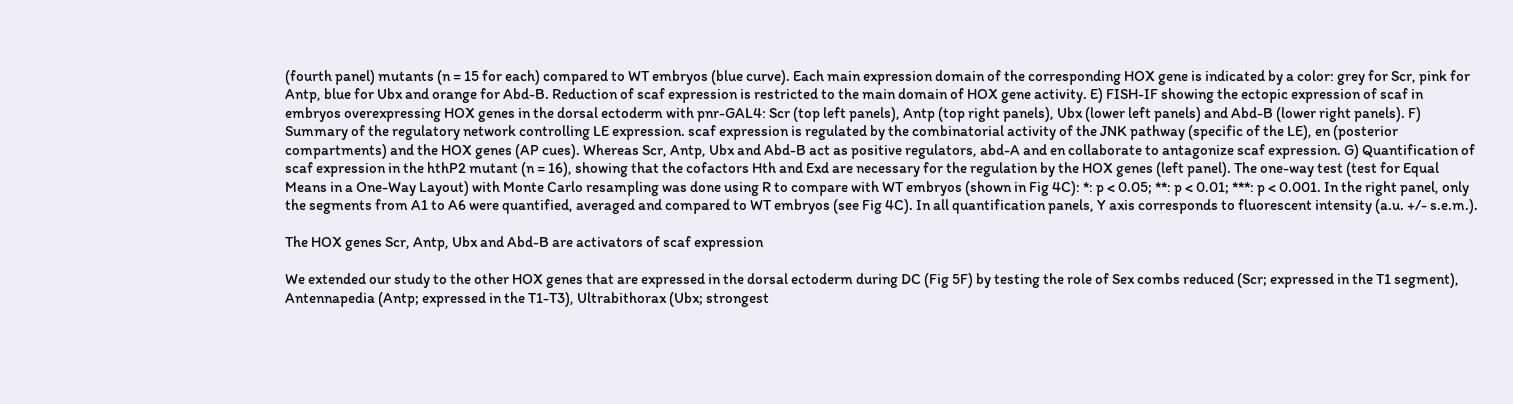(fourth panel) mutants (n = 15 for each) compared to WT embryos (blue curve). Each main expression domain of the corresponding HOX gene is indicated by a color: grey for Scr, pink for Antp, blue for Ubx and orange for Abd-B. Reduction of scaf expression is restricted to the main domain of HOX gene activity. E) FISH-IF showing the ectopic expression of scaf in embryos overexpressing HOX genes in the dorsal ectoderm with pnr-GAL4: Scr (top left panels), Antp (top right panels), Ubx (lower left panels) and Abd-B (lower right panels). F) Summary of the regulatory network controlling LE expression. scaf expression is regulated by the combinatorial activity of the JNK pathway (specific of the LE), en (posterior compartments) and the HOX genes (AP cues). Whereas Scr, Antp, Ubx and Abd-B act as positive regulators, abd-A and en collaborate to antagonize scaf expression. G) Quantification of scaf expression in the hthP2 mutant (n = 16), showing that the cofactors Hth and Exd are necessary for the regulation by the HOX genes (left panel). The one-way test (test for Equal Means in a One-Way Layout) with Monte Carlo resampling was done using R to compare with WT embryos (shown in Fig 4C): *: p < 0.05; **: p < 0.01; ***: p < 0.001. In the right panel, only the segments from A1 to A6 were quantified, averaged and compared to WT embryos (see Fig 4C). In all quantification panels, Y axis corresponds to fluorescent intensity (a.u. +/- s.e.m.).

The HOX genes Scr, Antp, Ubx and Abd-B are activators of scaf expression

We extended our study to the other HOX genes that are expressed in the dorsal ectoderm during DC (Fig 5F) by testing the role of Sex combs reduced (Scr; expressed in the T1 segment), Antennapedia (Antp; expressed in the T1-T3), Ultrabithorax (Ubx; strongest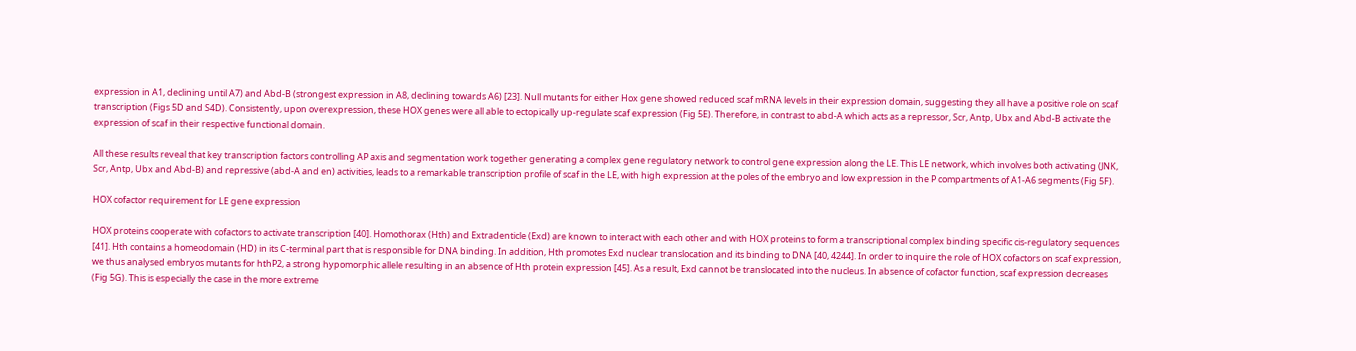expression in A1, declining until A7) and Abd-B (strongest expression in A8, declining towards A6) [23]. Null mutants for either Hox gene showed reduced scaf mRNA levels in their expression domain, suggesting they all have a positive role on scaf transcription (Figs 5D and S4D). Consistently, upon overexpression, these HOX genes were all able to ectopically up-regulate scaf expression (Fig 5E). Therefore, in contrast to abd-A which acts as a repressor, Scr, Antp, Ubx and Abd-B activate the expression of scaf in their respective functional domain.

All these results reveal that key transcription factors controlling AP axis and segmentation work together generating a complex gene regulatory network to control gene expression along the LE. This LE network, which involves both activating (JNK, Scr, Antp, Ubx and Abd-B) and repressive (abd-A and en) activities, leads to a remarkable transcription profile of scaf in the LE, with high expression at the poles of the embryo and low expression in the P compartments of A1-A6 segments (Fig 5F).

HOX cofactor requirement for LE gene expression

HOX proteins cooperate with cofactors to activate transcription [40]. Homothorax (Hth) and Extradenticle (Exd) are known to interact with each other and with HOX proteins to form a transcriptional complex binding specific cis-regulatory sequences [41]. Hth contains a homeodomain (HD) in its C-terminal part that is responsible for DNA binding. In addition, Hth promotes Exd nuclear translocation and its binding to DNA [40, 4244]. In order to inquire the role of HOX cofactors on scaf expression, we thus analysed embryos mutants for hthP2, a strong hypomorphic allele resulting in an absence of Hth protein expression [45]. As a result, Exd cannot be translocated into the nucleus. In absence of cofactor function, scaf expression decreases (Fig 5G). This is especially the case in the more extreme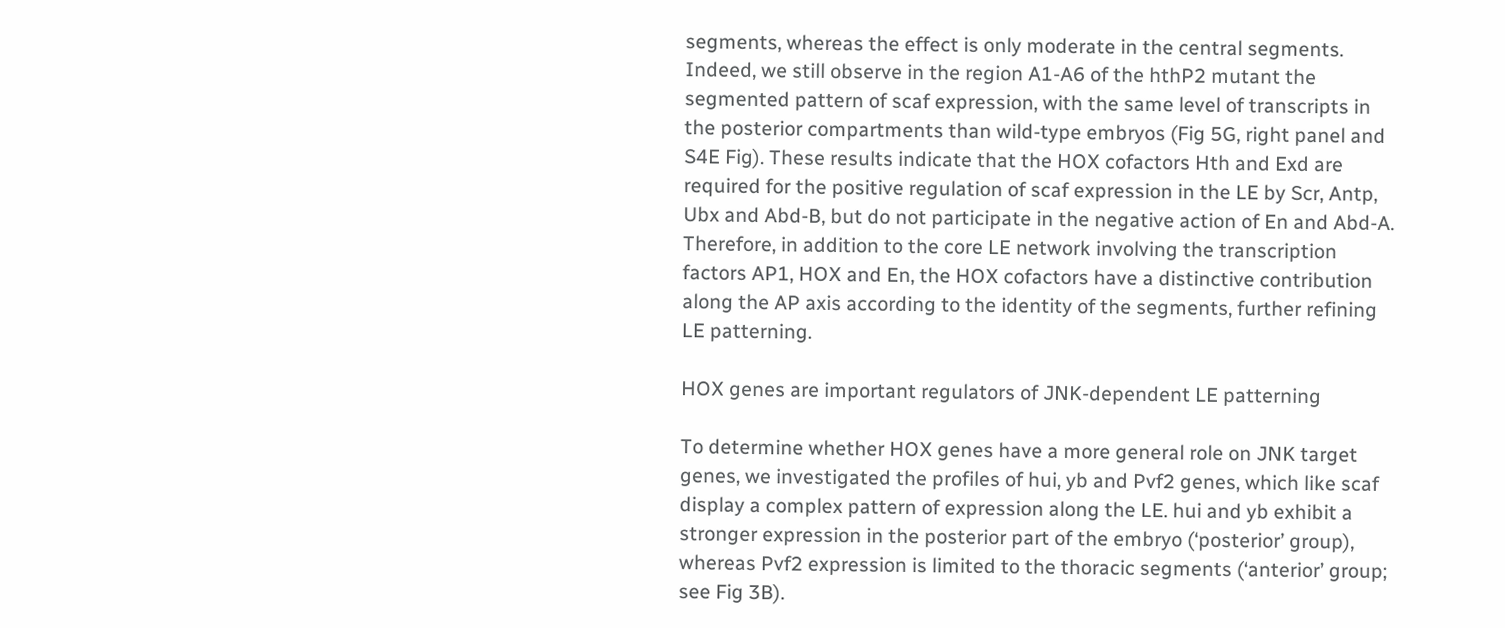segments, whereas the effect is only moderate in the central segments. Indeed, we still observe in the region A1-A6 of the hthP2 mutant the segmented pattern of scaf expression, with the same level of transcripts in the posterior compartments than wild-type embryos (Fig 5G, right panel and S4E Fig). These results indicate that the HOX cofactors Hth and Exd are required for the positive regulation of scaf expression in the LE by Scr, Antp, Ubx and Abd-B, but do not participate in the negative action of En and Abd-A. Therefore, in addition to the core LE network involving the transcription factors AP1, HOX and En, the HOX cofactors have a distinctive contribution along the AP axis according to the identity of the segments, further refining LE patterning.

HOX genes are important regulators of JNK-dependent LE patterning

To determine whether HOX genes have a more general role on JNK target genes, we investigated the profiles of hui, yb and Pvf2 genes, which like scaf display a complex pattern of expression along the LE. hui and yb exhibit a stronger expression in the posterior part of the embryo (‘posterior’ group), whereas Pvf2 expression is limited to the thoracic segments (‘anterior’ group; see Fig 3B).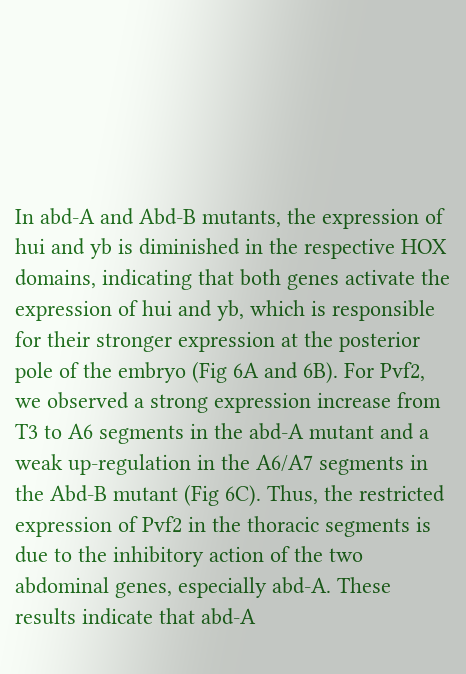In abd-A and Abd-B mutants, the expression of hui and yb is diminished in the respective HOX domains, indicating that both genes activate the expression of hui and yb, which is responsible for their stronger expression at the posterior pole of the embryo (Fig 6A and 6B). For Pvf2, we observed a strong expression increase from T3 to A6 segments in the abd-A mutant and a weak up-regulation in the A6/A7 segments in the Abd-B mutant (Fig 6C). Thus, the restricted expression of Pvf2 in the thoracic segments is due to the inhibitory action of the two abdominal genes, especially abd-A. These results indicate that abd-A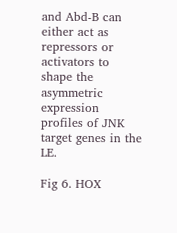and Abd-B can either act as repressors or activators to shape the asymmetric expression profiles of JNK target genes in the LE.

Fig 6. HOX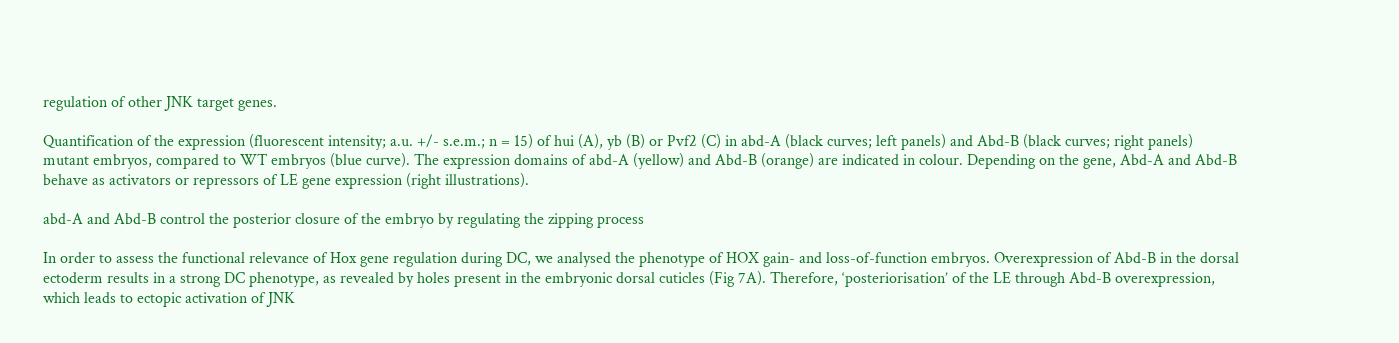regulation of other JNK target genes.

Quantification of the expression (fluorescent intensity; a.u. +/- s.e.m.; n = 15) of hui (A), yb (B) or Pvf2 (C) in abd-A (black curves; left panels) and Abd-B (black curves; right panels) mutant embryos, compared to WT embryos (blue curve). The expression domains of abd-A (yellow) and Abd-B (orange) are indicated in colour. Depending on the gene, Abd-A and Abd-B behave as activators or repressors of LE gene expression (right illustrations).

abd-A and Abd-B control the posterior closure of the embryo by regulating the zipping process

In order to assess the functional relevance of Hox gene regulation during DC, we analysed the phenotype of HOX gain- and loss-of-function embryos. Overexpression of Abd-B in the dorsal ectoderm results in a strong DC phenotype, as revealed by holes present in the embryonic dorsal cuticles (Fig 7A). Therefore, ‘posteriorisation’ of the LE through Abd-B overexpression, which leads to ectopic activation of JNK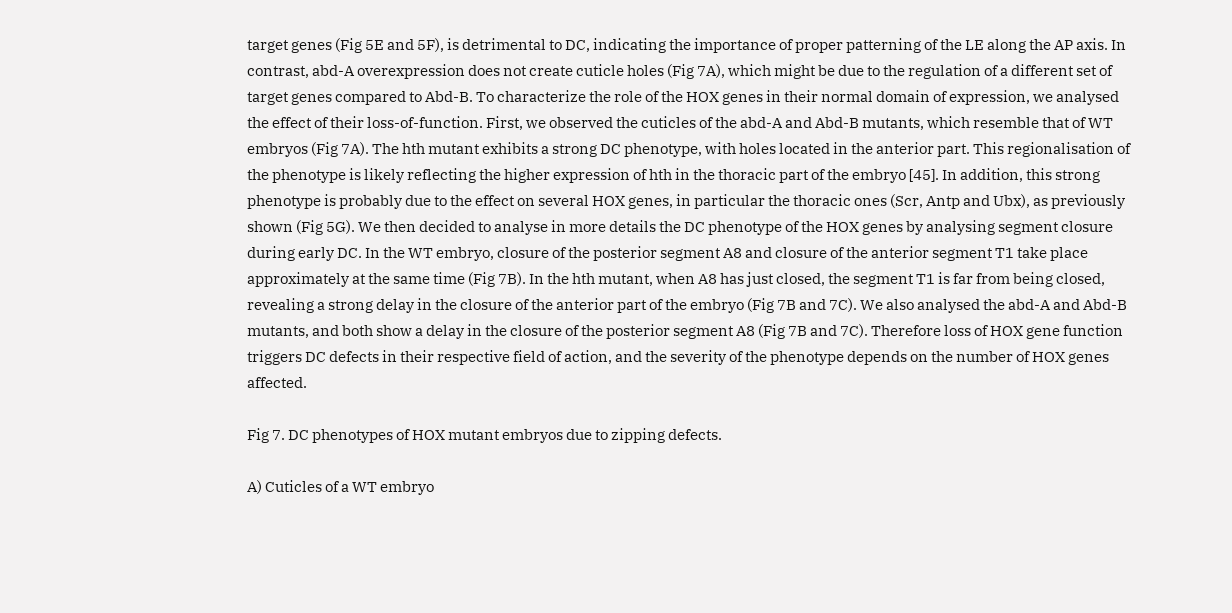target genes (Fig 5E and 5F), is detrimental to DC, indicating the importance of proper patterning of the LE along the AP axis. In contrast, abd-A overexpression does not create cuticle holes (Fig 7A), which might be due to the regulation of a different set of target genes compared to Abd-B. To characterize the role of the HOX genes in their normal domain of expression, we analysed the effect of their loss-of-function. First, we observed the cuticles of the abd-A and Abd-B mutants, which resemble that of WT embryos (Fig 7A). The hth mutant exhibits a strong DC phenotype, with holes located in the anterior part. This regionalisation of the phenotype is likely reflecting the higher expression of hth in the thoracic part of the embryo [45]. In addition, this strong phenotype is probably due to the effect on several HOX genes, in particular the thoracic ones (Scr, Antp and Ubx), as previously shown (Fig 5G). We then decided to analyse in more details the DC phenotype of the HOX genes by analysing segment closure during early DC. In the WT embryo, closure of the posterior segment A8 and closure of the anterior segment T1 take place approximately at the same time (Fig 7B). In the hth mutant, when A8 has just closed, the segment T1 is far from being closed, revealing a strong delay in the closure of the anterior part of the embryo (Fig 7B and 7C). We also analysed the abd-A and Abd-B mutants, and both show a delay in the closure of the posterior segment A8 (Fig 7B and 7C). Therefore loss of HOX gene function triggers DC defects in their respective field of action, and the severity of the phenotype depends on the number of HOX genes affected.

Fig 7. DC phenotypes of HOX mutant embryos due to zipping defects.

A) Cuticles of a WT embryo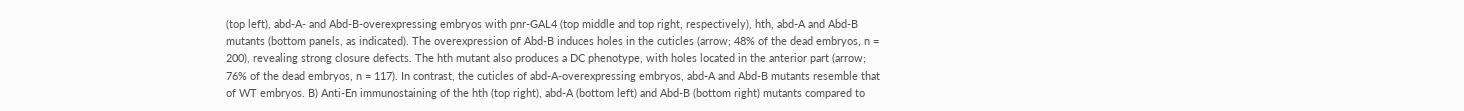(top left), abd-A- and Abd-B-overexpressing embryos with pnr-GAL4 (top middle and top right, respectively), hth, abd-A and Abd-B mutants (bottom panels, as indicated). The overexpression of Abd-B induces holes in the cuticles (arrow; 48% of the dead embryos, n = 200), revealing strong closure defects. The hth mutant also produces a DC phenotype, with holes located in the anterior part (arrow; 76% of the dead embryos, n = 117). In contrast, the cuticles of abd-A-overexpressing embryos, abd-A and Abd-B mutants resemble that of WT embryos. B) Anti-En immunostaining of the hth (top right), abd-A (bottom left) and Abd-B (bottom right) mutants compared to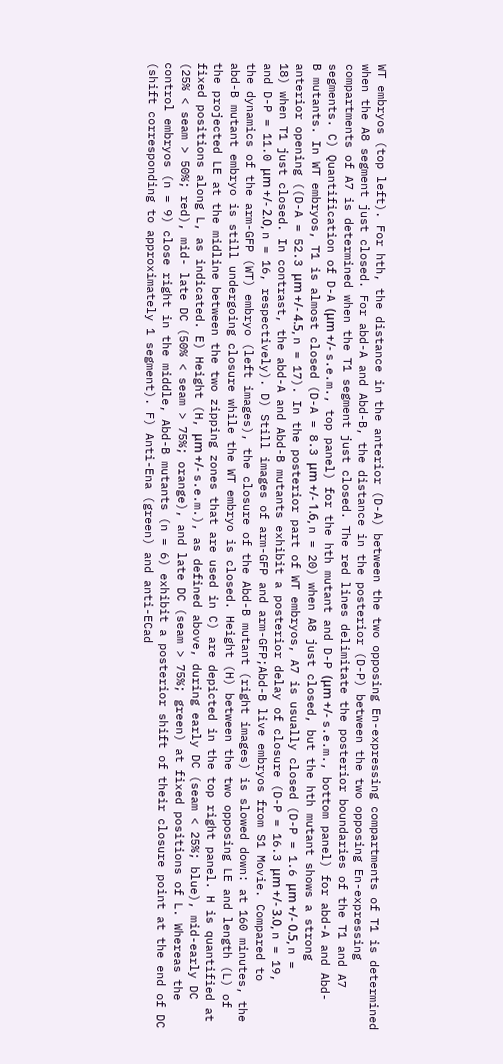WT embryos (top left). For hth, the distance in the anterior (D-A) between the two opposing En-expressing compartments of T1 is determined when the A8 segment just closed. For abd-A and Abd-B, the distance in the posterior (D-P) between the two opposing En-expressing compartments of A7 is determined when the T1 segment just closed. The red lines delimitate the posterior boundaries of the T1 and A7 segments. C) Quantification of D-A (μm +/- s.e.m., top panel) for the hth mutant and D-P (μm +/- s.e.m., bottom panel) for abd-A and Abd-B mutants. In WT embryos, T1 is almost closed (D-A = 8.3 μm +/- 1.6, n = 20) when A8 just closed, but the hth mutant shows a strong anterior opening ((D-A = 52.3 μm +/- 4.5, n = 17). In the posterior part of WT embryos, A7 is usually closed (D-P = 1.6 μm +/- 0.5, n = 18) when T1 just closed. In contrast, the abd-A and Abd-B mutants exhibit a posterior delay of closure (D-P = 16.3 μm +/- 3.0, n = 19, and D-P = 11.0 μm +/- 2.0, n = 16, respectively). D) Still images of arm-GFP and arm-GFP;Abd-B live embryos from S1 Movie. Compared to the dynamics of the arm-GFP (WT) embryo (left images), the closure of the Abd-B mutant (right images) is slowed down: at 160 minutes, the abd-B mutant embryo is still undergoing closure while the WT embryo is closed. Height (H) between the two opposing LE and length (L) of the projected LE at the midline between the two zipping zones that are used in C) are depicted in the top right panel. H is quantified at fixed positions along L, as indicated. E) Height (H, μm +/- s.e.m.), as defined above, during early DC (seam < 25%; blue), mid-early DC (25% < seam > 50%; red), mid- late DC (50% < seam > 75%; orange), and late DC (seam > 75%; green) at fixed positions of L. Whereas the control embryos (n = 9) close right in the middle, Abd-B mutants (n = 6) exhibit a posterior shift of their closure point at the end of DC (shift corresponding to approximately 1 segment). F) Anti-Ena (green) and anti-ECad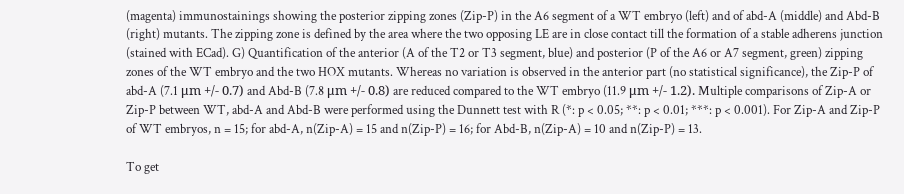(magenta) immunostainings showing the posterior zipping zones (Zip-P) in the A6 segment of a WT embryo (left) and of abd-A (middle) and Abd-B (right) mutants. The zipping zone is defined by the area where the two opposing LE are in close contact till the formation of a stable adherens junction (stained with ECad). G) Quantification of the anterior (A of the T2 or T3 segment, blue) and posterior (P of the A6 or A7 segment, green) zipping zones of the WT embryo and the two HOX mutants. Whereas no variation is observed in the anterior part (no statistical significance), the Zip-P of abd-A (7.1 μm +/- 0.7) and Abd-B (7.8 μm +/- 0.8) are reduced compared to the WT embryo (11.9 μm +/- 1.2). Multiple comparisons of Zip-A or Zip-P between WT, abd-A and Abd-B were performed using the Dunnett test with R (*: p < 0.05; **: p < 0.01; ***: p < 0.001). For Zip-A and Zip-P of WT embryos, n = 15; for abd-A, n(Zip-A) = 15 and n(Zip-P) = 16; for Abd-B, n(Zip-A) = 10 and n(Zip-P) = 13.

To get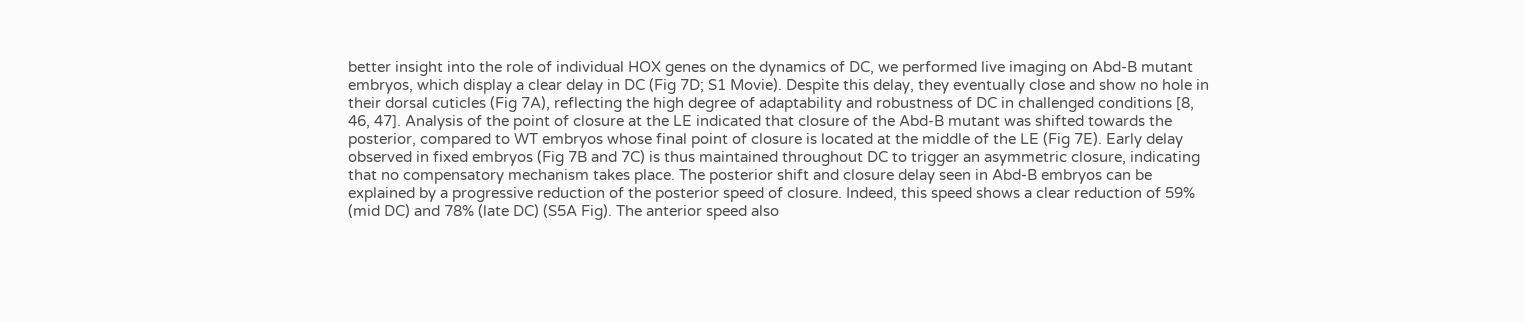better insight into the role of individual HOX genes on the dynamics of DC, we performed live imaging on Abd-B mutant embryos, which display a clear delay in DC (Fig 7D; S1 Movie). Despite this delay, they eventually close and show no hole in their dorsal cuticles (Fig 7A), reflecting the high degree of adaptability and robustness of DC in challenged conditions [8, 46, 47]. Analysis of the point of closure at the LE indicated that closure of the Abd-B mutant was shifted towards the posterior, compared to WT embryos whose final point of closure is located at the middle of the LE (Fig 7E). Early delay observed in fixed embryos (Fig 7B and 7C) is thus maintained throughout DC to trigger an asymmetric closure, indicating that no compensatory mechanism takes place. The posterior shift and closure delay seen in Abd-B embryos can be explained by a progressive reduction of the posterior speed of closure. Indeed, this speed shows a clear reduction of 59% (mid DC) and 78% (late DC) (S5A Fig). The anterior speed also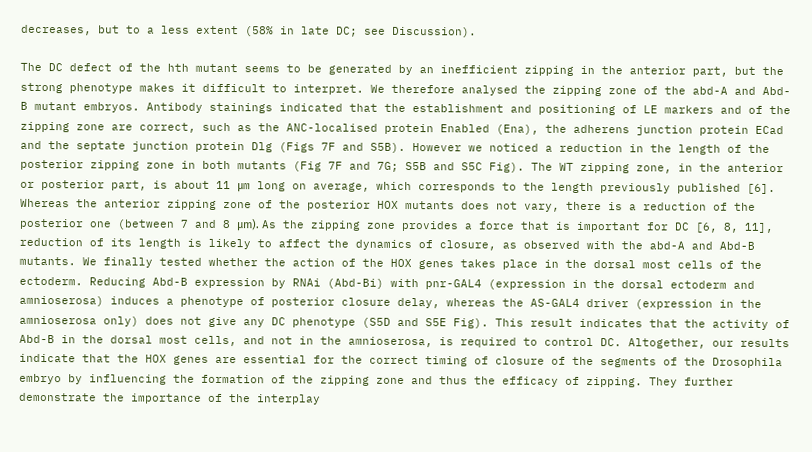decreases, but to a less extent (58% in late DC; see Discussion).

The DC defect of the hth mutant seems to be generated by an inefficient zipping in the anterior part, but the strong phenotype makes it difficult to interpret. We therefore analysed the zipping zone of the abd-A and Abd-B mutant embryos. Antibody stainings indicated that the establishment and positioning of LE markers and of the zipping zone are correct, such as the ANC-localised protein Enabled (Ena), the adherens junction protein ECad and the septate junction protein Dlg (Figs 7F and S5B). However we noticed a reduction in the length of the posterior zipping zone in both mutants (Fig 7F and 7G; S5B and S5C Fig). The WT zipping zone, in the anterior or posterior part, is about 11 μm long on average, which corresponds to the length previously published [6]. Whereas the anterior zipping zone of the posterior HOX mutants does not vary, there is a reduction of the posterior one (between 7 and 8 μm). As the zipping zone provides a force that is important for DC [6, 8, 11], reduction of its length is likely to affect the dynamics of closure, as observed with the abd-A and Abd-B mutants. We finally tested whether the action of the HOX genes takes place in the dorsal most cells of the ectoderm. Reducing Abd-B expression by RNAi (Abd-Bi) with pnr-GAL4 (expression in the dorsal ectoderm and amnioserosa) induces a phenotype of posterior closure delay, whereas the AS-GAL4 driver (expression in the amnioserosa only) does not give any DC phenotype (S5D and S5E Fig). This result indicates that the activity of Abd-B in the dorsal most cells, and not in the amnioserosa, is required to control DC. Altogether, our results indicate that the HOX genes are essential for the correct timing of closure of the segments of the Drosophila embryo by influencing the formation of the zipping zone and thus the efficacy of zipping. They further demonstrate the importance of the interplay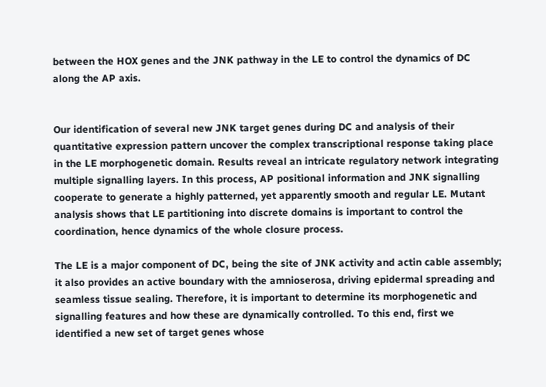between the HOX genes and the JNK pathway in the LE to control the dynamics of DC along the AP axis.


Our identification of several new JNK target genes during DC and analysis of their quantitative expression pattern uncover the complex transcriptional response taking place in the LE morphogenetic domain. Results reveal an intricate regulatory network integrating multiple signalling layers. In this process, AP positional information and JNK signalling cooperate to generate a highly patterned, yet apparently smooth and regular LE. Mutant analysis shows that LE partitioning into discrete domains is important to control the coordination, hence dynamics of the whole closure process.

The LE is a major component of DC, being the site of JNK activity and actin cable assembly; it also provides an active boundary with the amnioserosa, driving epidermal spreading and seamless tissue sealing. Therefore, it is important to determine its morphogenetic and signalling features and how these are dynamically controlled. To this end, first we identified a new set of target genes whose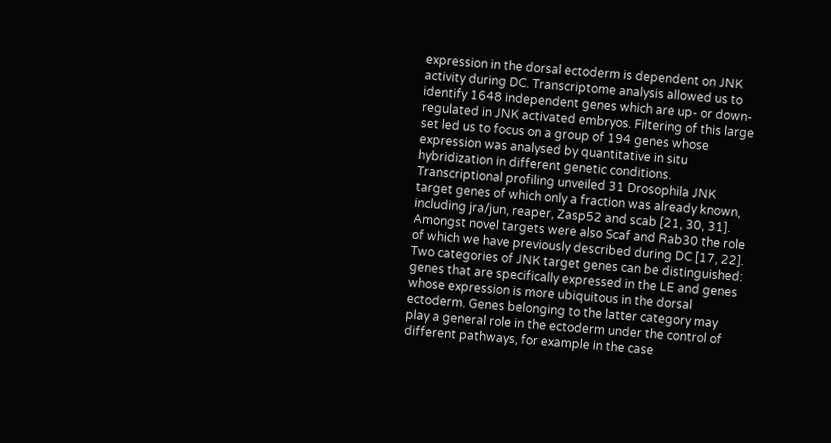expression in the dorsal ectoderm is dependent on JNK activity during DC. Transcriptome analysis allowed us to identify 1648 independent genes which are up- or down-regulated in JNK activated embryos. Filtering of this large set led us to focus on a group of 194 genes whose expression was analysed by quantitative in situ hybridization in different genetic conditions. Transcriptional profiling unveiled 31 Drosophila JNK target genes of which only a fraction was already known, including jra/jun, reaper, Zasp52 and scab [21, 30, 31]. Amongst novel targets were also Scaf and Rab30 the role of which we have previously described during DC [17, 22]. Two categories of JNK target genes can be distinguished: genes that are specifically expressed in the LE and genes whose expression is more ubiquitous in the dorsal ectoderm. Genes belonging to the latter category may play a general role in the ectoderm under the control of different pathways, for example in the case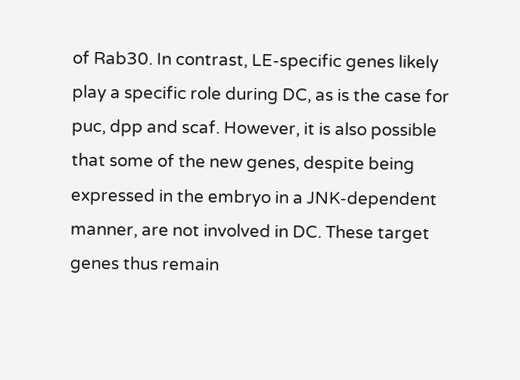of Rab30. In contrast, LE-specific genes likely play a specific role during DC, as is the case for puc, dpp and scaf. However, it is also possible that some of the new genes, despite being expressed in the embryo in a JNK-dependent manner, are not involved in DC. These target genes thus remain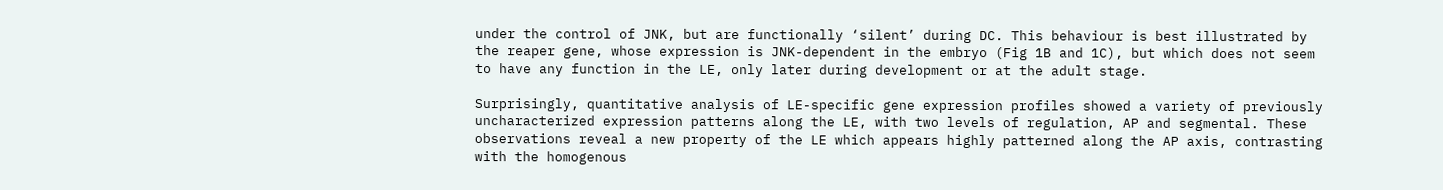under the control of JNK, but are functionally ‘silent’ during DC. This behaviour is best illustrated by the reaper gene, whose expression is JNK-dependent in the embryo (Fig 1B and 1C), but which does not seem to have any function in the LE, only later during development or at the adult stage.

Surprisingly, quantitative analysis of LE-specific gene expression profiles showed a variety of previously uncharacterized expression patterns along the LE, with two levels of regulation, AP and segmental. These observations reveal a new property of the LE which appears highly patterned along the AP axis, contrasting with the homogenous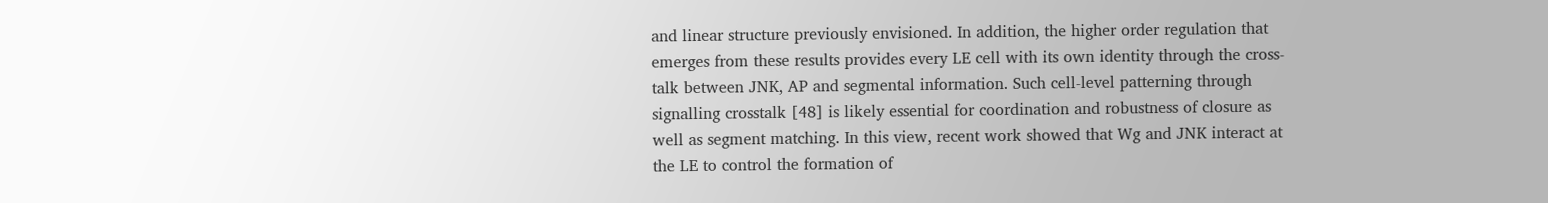and linear structure previously envisioned. In addition, the higher order regulation that emerges from these results provides every LE cell with its own identity through the cross-talk between JNK, AP and segmental information. Such cell-level patterning through signalling crosstalk [48] is likely essential for coordination and robustness of closure as well as segment matching. In this view, recent work showed that Wg and JNK interact at the LE to control the formation of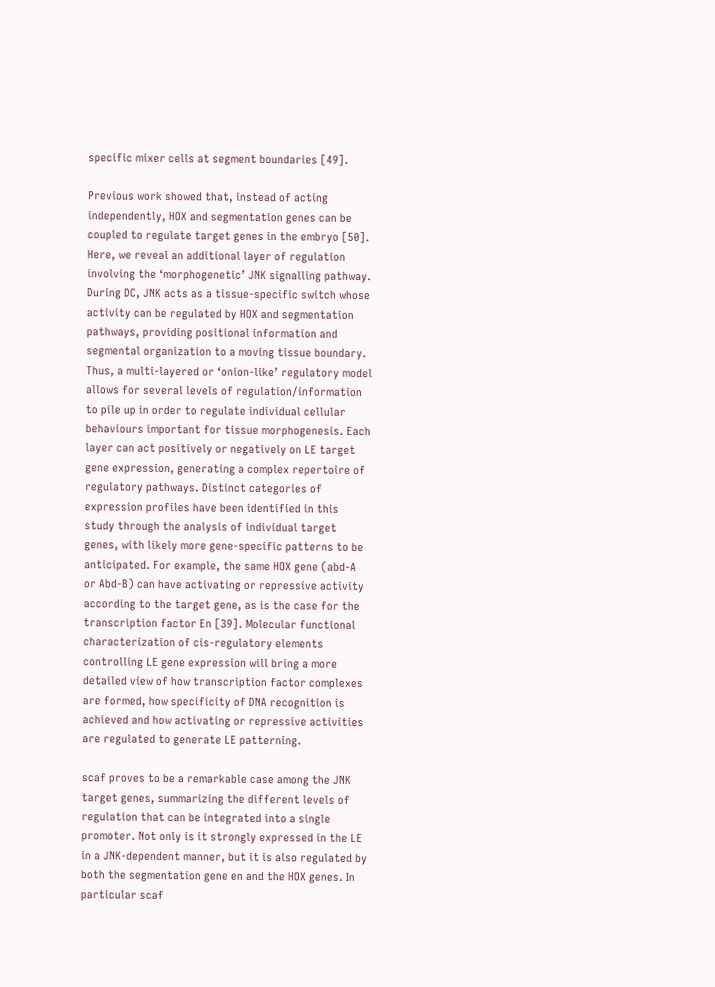specific mixer cells at segment boundaries [49].

Previous work showed that, instead of acting independently, HOX and segmentation genes can be coupled to regulate target genes in the embryo [50]. Here, we reveal an additional layer of regulation involving the ‘morphogenetic’ JNK signalling pathway. During DC, JNK acts as a tissue-specific switch whose activity can be regulated by HOX and segmentation pathways, providing positional information and segmental organization to a moving tissue boundary. Thus, a multi-layered or ‘onion-like’ regulatory model allows for several levels of regulation/information to pile up in order to regulate individual cellular behaviours important for tissue morphogenesis. Each layer can act positively or negatively on LE target gene expression, generating a complex repertoire of regulatory pathways. Distinct categories of expression profiles have been identified in this study through the analysis of individual target genes, with likely more gene-specific patterns to be anticipated. For example, the same HOX gene (abd-A or Abd-B) can have activating or repressive activity according to the target gene, as is the case for the transcription factor En [39]. Molecular functional characterization of cis-regulatory elements controlling LE gene expression will bring a more detailed view of how transcription factor complexes are formed, how specificity of DNA recognition is achieved and how activating or repressive activities are regulated to generate LE patterning.

scaf proves to be a remarkable case among the JNK target genes, summarizing the different levels of regulation that can be integrated into a single promoter. Not only is it strongly expressed in the LE in a JNK-dependent manner, but it is also regulated by both the segmentation gene en and the HOX genes. In particular scaf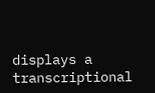displays a transcriptional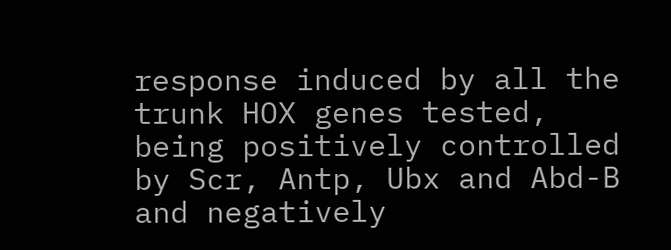response induced by all the trunk HOX genes tested, being positively controlled by Scr, Antp, Ubx and Abd-B and negatively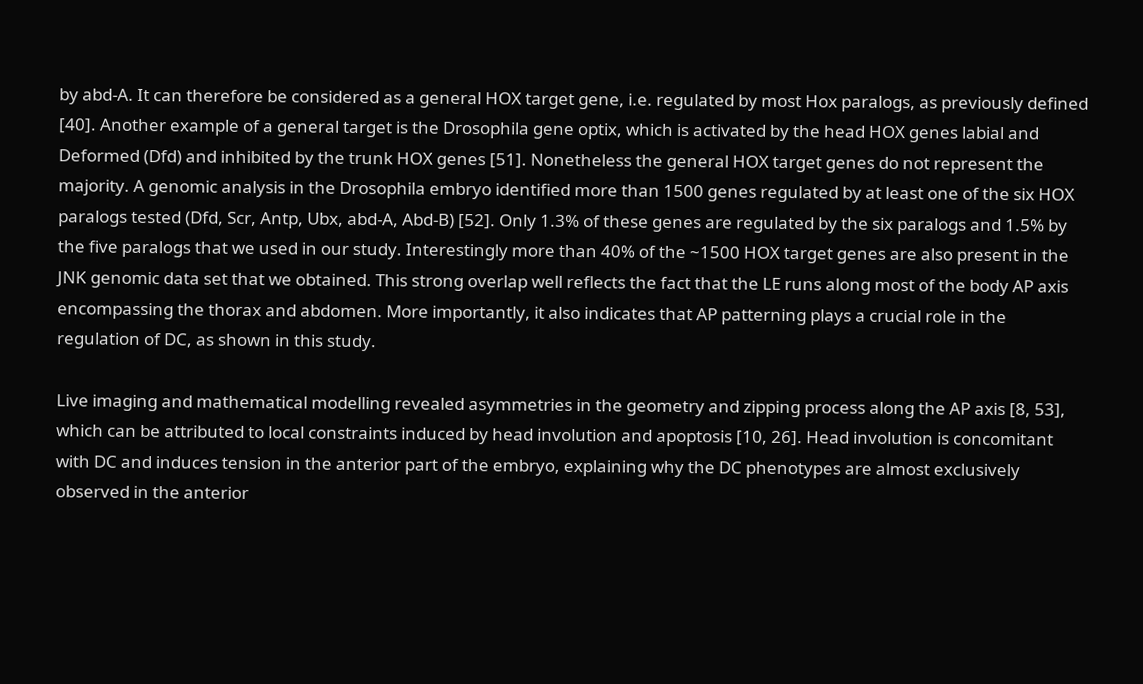by abd-A. It can therefore be considered as a general HOX target gene, i.e. regulated by most Hox paralogs, as previously defined [40]. Another example of a general target is the Drosophila gene optix, which is activated by the head HOX genes labial and Deformed (Dfd) and inhibited by the trunk HOX genes [51]. Nonetheless the general HOX target genes do not represent the majority. A genomic analysis in the Drosophila embryo identified more than 1500 genes regulated by at least one of the six HOX paralogs tested (Dfd, Scr, Antp, Ubx, abd-A, Abd-B) [52]. Only 1.3% of these genes are regulated by the six paralogs and 1.5% by the five paralogs that we used in our study. Interestingly more than 40% of the ~1500 HOX target genes are also present in the JNK genomic data set that we obtained. This strong overlap well reflects the fact that the LE runs along most of the body AP axis encompassing the thorax and abdomen. More importantly, it also indicates that AP patterning plays a crucial role in the regulation of DC, as shown in this study.

Live imaging and mathematical modelling revealed asymmetries in the geometry and zipping process along the AP axis [8, 53], which can be attributed to local constraints induced by head involution and apoptosis [10, 26]. Head involution is concomitant with DC and induces tension in the anterior part of the embryo, explaining why the DC phenotypes are almost exclusively observed in the anterior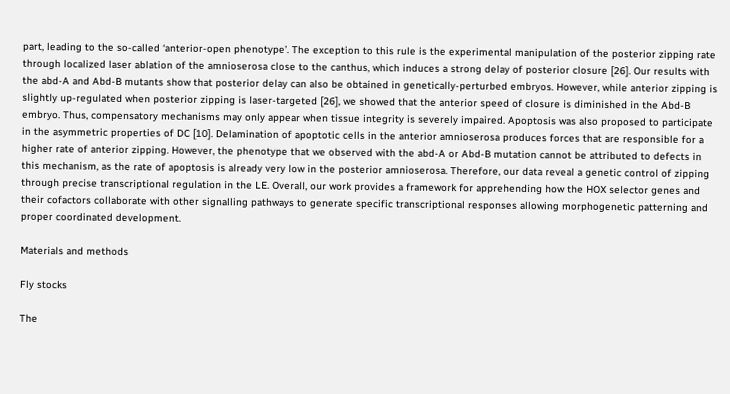part, leading to the so-called ‘anterior-open phenotype’. The exception to this rule is the experimental manipulation of the posterior zipping rate through localized laser ablation of the amnioserosa close to the canthus, which induces a strong delay of posterior closure [26]. Our results with the abd-A and Abd-B mutants show that posterior delay can also be obtained in genetically-perturbed embryos. However, while anterior zipping is slightly up-regulated when posterior zipping is laser-targeted [26], we showed that the anterior speed of closure is diminished in the Abd-B embryo. Thus, compensatory mechanisms may only appear when tissue integrity is severely impaired. Apoptosis was also proposed to participate in the asymmetric properties of DC [10]. Delamination of apoptotic cells in the anterior amnioserosa produces forces that are responsible for a higher rate of anterior zipping. However, the phenotype that we observed with the abd-A or Abd-B mutation cannot be attributed to defects in this mechanism, as the rate of apoptosis is already very low in the posterior amnioserosa. Therefore, our data reveal a genetic control of zipping through precise transcriptional regulation in the LE. Overall, our work provides a framework for apprehending how the HOX selector genes and their cofactors collaborate with other signalling pathways to generate specific transcriptional responses allowing morphogenetic patterning and proper coordinated development.

Materials and methods

Fly stocks

The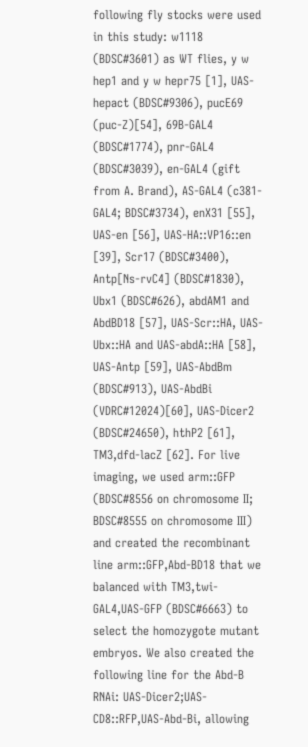following fly stocks were used in this study: w1118 (BDSC#3601) as WT flies, y w hep1 and y w hepr75 [1], UAS-hepact (BDSC#9306), pucE69 (puc-Z)[54], 69B-GAL4 (BDSC#1774), pnr-GAL4 (BDSC#3039), en-GAL4 (gift from A. Brand), AS-GAL4 (c381-GAL4; BDSC#3734), enX31 [55], UAS-en [56], UAS-HA::VP16::en [39], Scr17 (BDSC#3400), Antp[Ns-rvC4] (BDSC#1830), Ubx1 (BDSC#626), abdAM1 and AbdBD18 [57], UAS-Scr::HA, UAS-Ubx::HA and UAS-abdA::HA [58], UAS-Antp [59], UAS-AbdBm (BDSC#913), UAS-AbdBi (VDRC#12024)[60], UAS-Dicer2 (BDSC#24650), hthP2 [61], TM3,dfd-lacZ [62]. For live imaging, we used arm::GFP (BDSC#8556 on chromosome II; BDSC#8555 on chromosome III) and created the recombinant line arm::GFP,Abd-BD18 that we balanced with TM3,twi-GAL4,UAS-GFP (BDSC#6663) to select the homozygote mutant embryos. We also created the following line for the Abd-B RNAi: UAS-Dicer2;UAS-CD8::RFP,UAS-Abd-Bi, allowing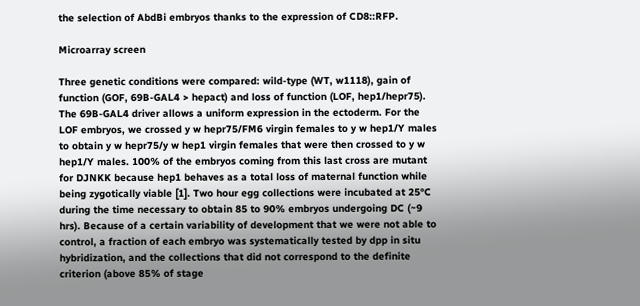the selection of AbdBi embryos thanks to the expression of CD8::RFP.

Microarray screen

Three genetic conditions were compared: wild-type (WT, w1118), gain of function (GOF, 69B-GAL4 > hepact) and loss of function (LOF, hep1/hepr75). The 69B-GAL4 driver allows a uniform expression in the ectoderm. For the LOF embryos, we crossed y w hepr75/FM6 virgin females to y w hep1/Y males to obtain y w hepr75/y w hep1 virgin females that were then crossed to y w hep1/Y males. 100% of the embryos coming from this last cross are mutant for DJNKK because hep1 behaves as a total loss of maternal function while being zygotically viable [1]. Two hour egg collections were incubated at 25°C during the time necessary to obtain 85 to 90% embryos undergoing DC (~9 hrs). Because of a certain variability of development that we were not able to control, a fraction of each embryo was systematically tested by dpp in situ hybridization, and the collections that did not correspond to the definite criterion (above 85% of stage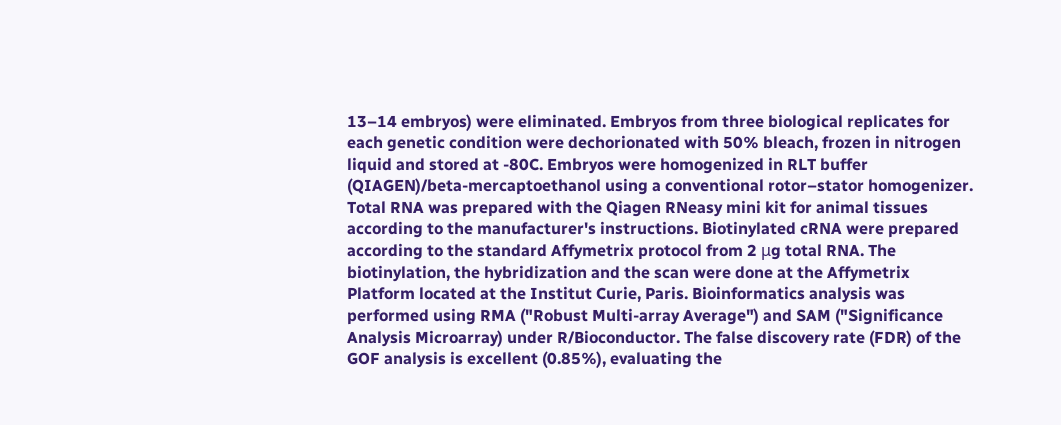13–14 embryos) were eliminated. Embryos from three biological replicates for each genetic condition were dechorionated with 50% bleach, frozen in nitrogen liquid and stored at -80C. Embryos were homogenized in RLT buffer (QIAGEN)/beta-mercaptoethanol using a conventional rotor–stator homogenizer. Total RNA was prepared with the Qiagen RNeasy mini kit for animal tissues according to the manufacturer's instructions. Biotinylated cRNA were prepared according to the standard Affymetrix protocol from 2 μg total RNA. The biotinylation, the hybridization and the scan were done at the Affymetrix Platform located at the Institut Curie, Paris. Bioinformatics analysis was performed using RMA ("Robust Multi-array Average") and SAM ("Significance Analysis Microarray) under R/Bioconductor. The false discovery rate (FDR) of the GOF analysis is excellent (0.85%), evaluating the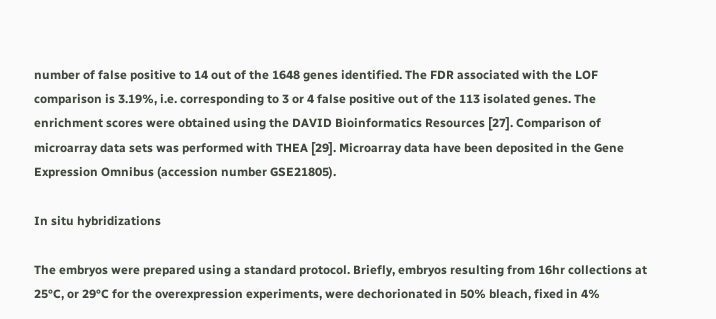number of false positive to 14 out of the 1648 genes identified. The FDR associated with the LOF comparison is 3.19%, i.e. corresponding to 3 or 4 false positive out of the 113 isolated genes. The enrichment scores were obtained using the DAVID Bioinformatics Resources [27]. Comparison of microarray data sets was performed with THEA [29]. Microarray data have been deposited in the Gene Expression Omnibus (accession number GSE21805).

In situ hybridizations

The embryos were prepared using a standard protocol. Briefly, embryos resulting from 16hr collections at 25°C, or 29°C for the overexpression experiments, were dechorionated in 50% bleach, fixed in 4%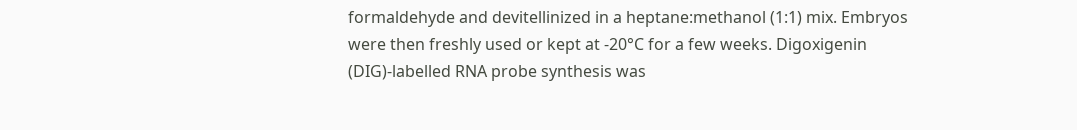formaldehyde and devitellinized in a heptane:methanol (1:1) mix. Embryos were then freshly used or kept at -20°C for a few weeks. Digoxigenin (DIG)-labelled RNA probe synthesis was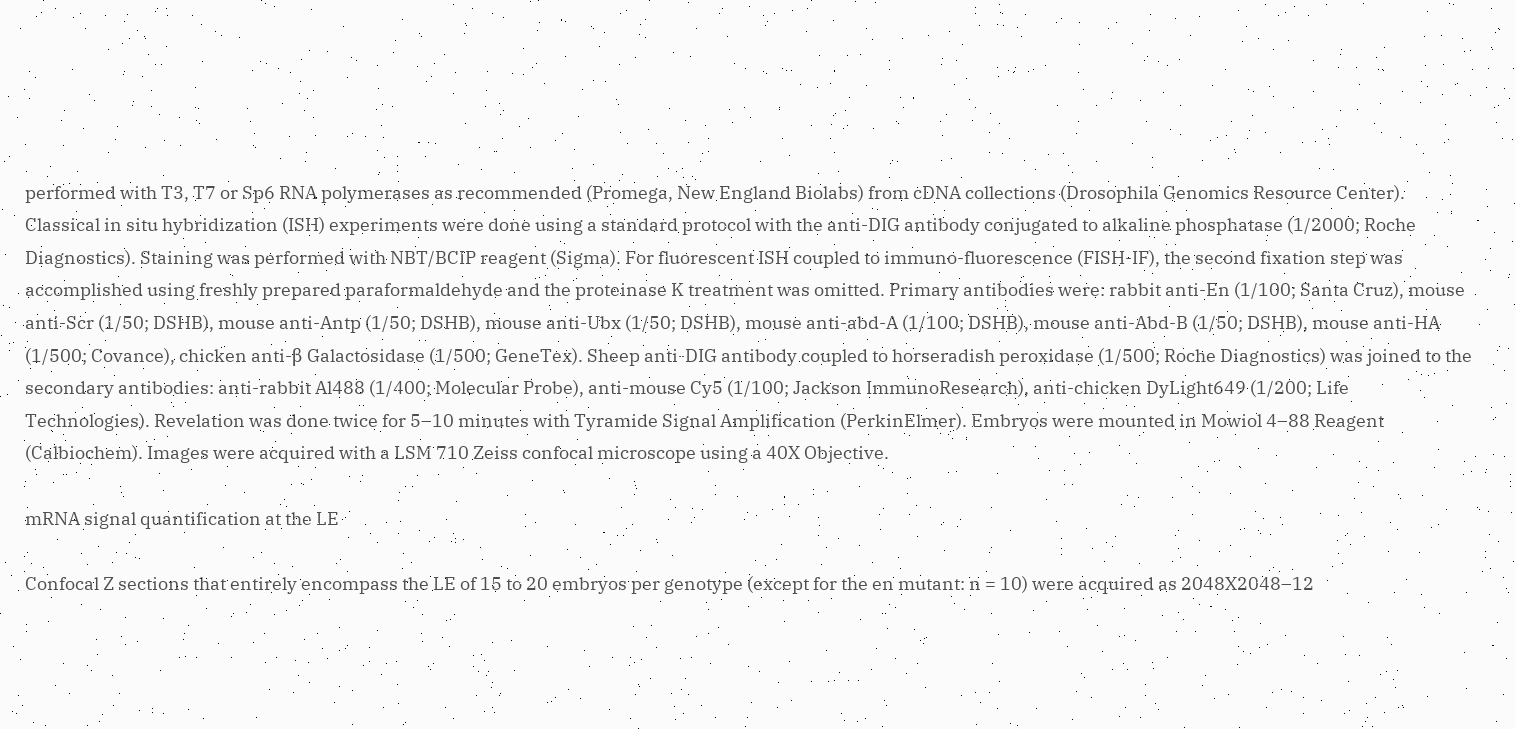performed with T3, T7 or Sp6 RNA polymerases as recommended (Promega, New England Biolabs) from cDNA collections (Drosophila Genomics Resource Center). Classical in situ hybridization (ISH) experiments were done using a standard protocol with the anti-DIG antibody conjugated to alkaline phosphatase (1/2000; Roche Diagnostics). Staining was performed with NBT/BCIP reagent (Sigma). For fluorescent ISH coupled to immuno-fluorescence (FISH-IF), the second fixation step was accomplished using freshly prepared paraformaldehyde and the proteinase K treatment was omitted. Primary antibodies were: rabbit anti-En (1/100; Santa Cruz), mouse anti-Scr (1/50; DSHB), mouse anti-Antp (1/50; DSHB), mouse anti-Ubx (1/50; DSHB), mouse anti-abd-A (1/100; DSHB), mouse anti-Abd-B (1/50; DSHB), mouse anti-HA (1/500; Covance), chicken anti-β Galactosidase (1/500; GeneTex). Sheep anti-DIG antibody coupled to horseradish peroxidase (1/500; Roche Diagnostics) was joined to the secondary antibodies: anti-rabbit Al488 (1/400; Molecular Probe), anti-mouse Cy5 (1/100; Jackson ImmunoResearch), anti-chicken DyLight649 (1/200; Life Technologies). Revelation was done twice for 5–10 minutes with Tyramide Signal Amplification (PerkinElmer). Embryos were mounted in Mowiol 4–88 Reagent (Calbiochem). Images were acquired with a LSM 710 Zeiss confocal microscope using a 40X Objective.

mRNA signal quantification at the LE

Confocal Z sections that entirely encompass the LE of 15 to 20 embryos per genotype (except for the en mutant: n = 10) were acquired as 2048X2048–12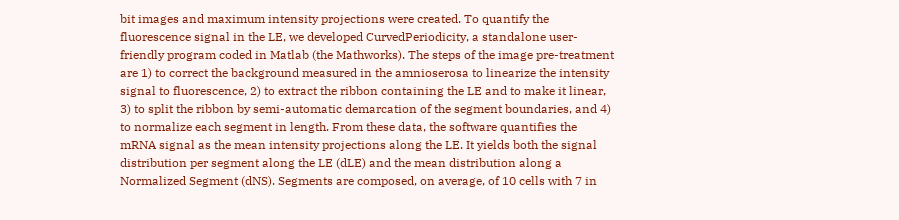bit images and maximum intensity projections were created. To quantify the fluorescence signal in the LE, we developed CurvedPeriodicity, a standalone user-friendly program coded in Matlab (the Mathworks). The steps of the image pre-treatment are 1) to correct the background measured in the amnioserosa to linearize the intensity signal to fluorescence, 2) to extract the ribbon containing the LE and to make it linear, 3) to split the ribbon by semi-automatic demarcation of the segment boundaries, and 4) to normalize each segment in length. From these data, the software quantifies the mRNA signal as the mean intensity projections along the LE. It yields both the signal distribution per segment along the LE (dLE) and the mean distribution along a Normalized Segment (dNS). Segments are composed, on average, of 10 cells with 7 in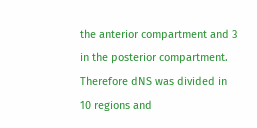the anterior compartment and 3 in the posterior compartment. Therefore dNS was divided in 10 regions and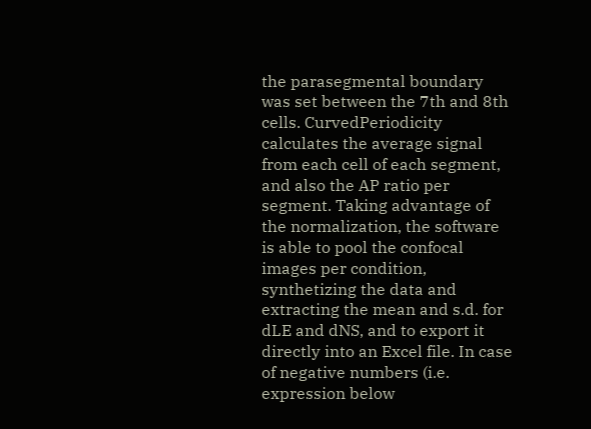the parasegmental boundary was set between the 7th and 8th cells. CurvedPeriodicity calculates the average signal from each cell of each segment, and also the AP ratio per segment. Taking advantage of the normalization, the software is able to pool the confocal images per condition, synthetizing the data and extracting the mean and s.d. for dLE and dNS, and to export it directly into an Excel file. In case of negative numbers (i.e. expression below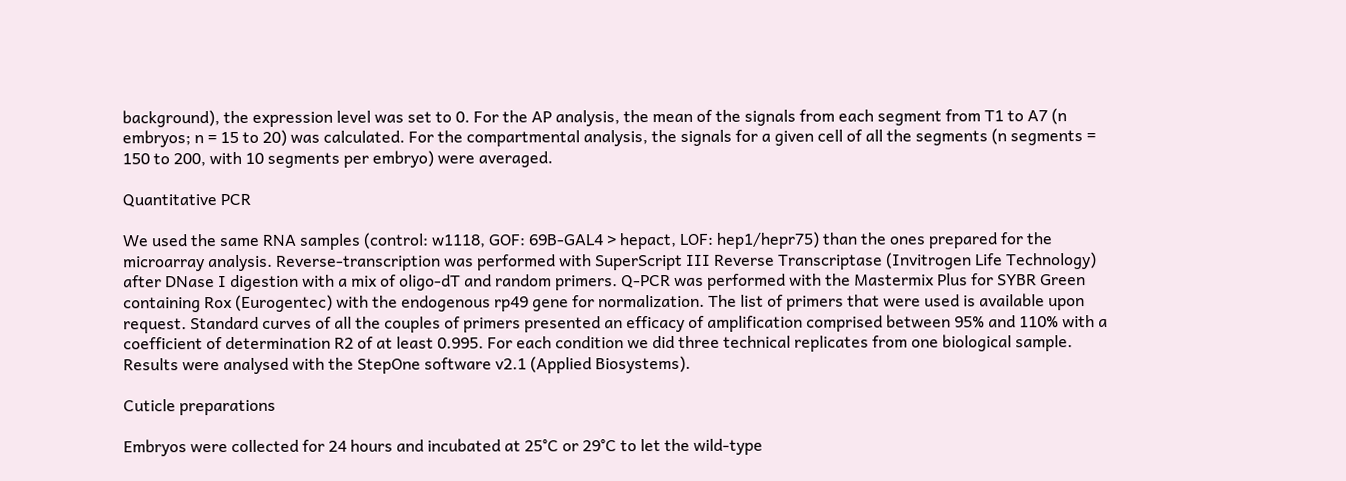background), the expression level was set to 0. For the AP analysis, the mean of the signals from each segment from T1 to A7 (n embryos; n = 15 to 20) was calculated. For the compartmental analysis, the signals for a given cell of all the segments (n segments = 150 to 200, with 10 segments per embryo) were averaged.

Quantitative PCR

We used the same RNA samples (control: w1118, GOF: 69B-GAL4 > hepact, LOF: hep1/hepr75) than the ones prepared for the microarray analysis. Reverse-transcription was performed with SuperScript III Reverse Transcriptase (Invitrogen Life Technology) after DNase I digestion with a mix of oligo-dT and random primers. Q-PCR was performed with the Mastermix Plus for SYBR Green containing Rox (Eurogentec) with the endogenous rp49 gene for normalization. The list of primers that were used is available upon request. Standard curves of all the couples of primers presented an efficacy of amplification comprised between 95% and 110% with a coefficient of determination R2 of at least 0.995. For each condition we did three technical replicates from one biological sample. Results were analysed with the StepOne software v2.1 (Applied Biosystems).

Cuticle preparations

Embryos were collected for 24 hours and incubated at 25°C or 29°C to let the wild-type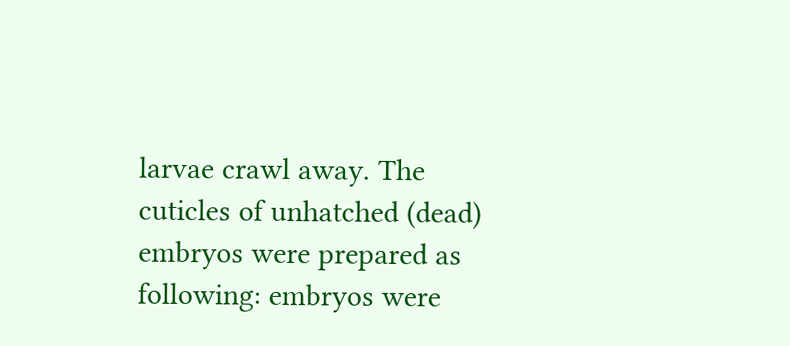larvae crawl away. The cuticles of unhatched (dead) embryos were prepared as following: embryos were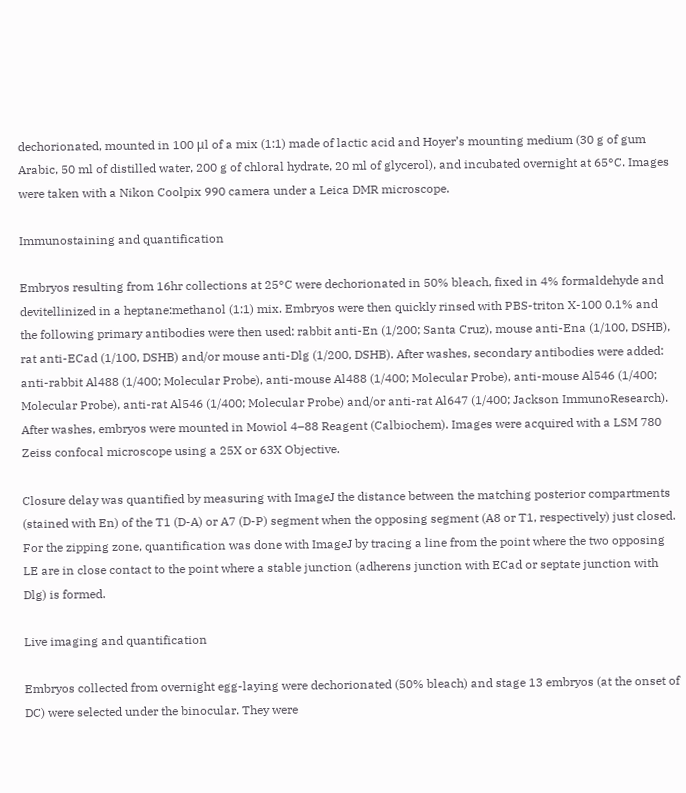dechorionated, mounted in 100 μl of a mix (1:1) made of lactic acid and Hoyer’s mounting medium (30 g of gum Arabic, 50 ml of distilled water, 200 g of chloral hydrate, 20 ml of glycerol), and incubated overnight at 65°C. Images were taken with a Nikon Coolpix 990 camera under a Leica DMR microscope.

Immunostaining and quantification

Embryos resulting from 16hr collections at 25°C were dechorionated in 50% bleach, fixed in 4% formaldehyde and devitellinized in a heptane:methanol (1:1) mix. Embryos were then quickly rinsed with PBS-triton X-100 0.1% and the following primary antibodies were then used: rabbit anti-En (1/200; Santa Cruz), mouse anti-Ena (1/100, DSHB), rat anti-ECad (1/100, DSHB) and/or mouse anti-Dlg (1/200, DSHB). After washes, secondary antibodies were added: anti-rabbit Al488 (1/400; Molecular Probe), anti-mouse Al488 (1/400; Molecular Probe), anti-mouse Al546 (1/400; Molecular Probe), anti-rat Al546 (1/400; Molecular Probe) and/or anti-rat Al647 (1/400; Jackson ImmunoResearch). After washes, embryos were mounted in Mowiol 4–88 Reagent (Calbiochem). Images were acquired with a LSM 780 Zeiss confocal microscope using a 25X or 63X Objective.

Closure delay was quantified by measuring with ImageJ the distance between the matching posterior compartments (stained with En) of the T1 (D-A) or A7 (D-P) segment when the opposing segment (A8 or T1, respectively) just closed. For the zipping zone, quantification was done with ImageJ by tracing a line from the point where the two opposing LE are in close contact to the point where a stable junction (adherens junction with ECad or septate junction with Dlg) is formed.

Live imaging and quantification

Embryos collected from overnight egg-laying were dechorionated (50% bleach) and stage 13 embryos (at the onset of DC) were selected under the binocular. They were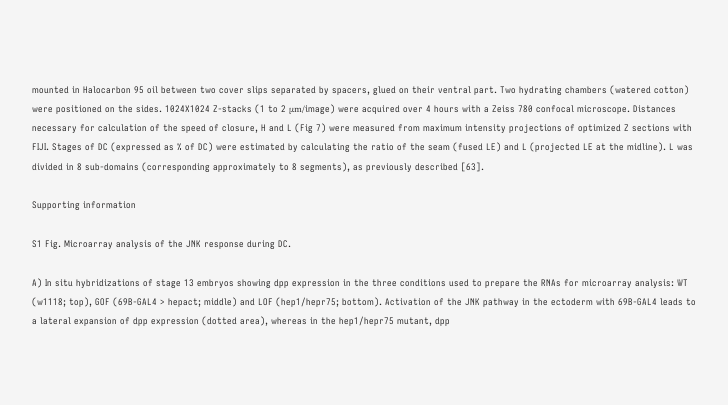mounted in Halocarbon 95 oil between two cover slips separated by spacers, glued on their ventral part. Two hydrating chambers (watered cotton) were positioned on the sides. 1024X1024 Z-stacks (1 to 2 μm/image) were acquired over 4 hours with a Zeiss 780 confocal microscope. Distances necessary for calculation of the speed of closure, H and L (Fig 7) were measured from maximum intensity projections of optimized Z sections with FIJI. Stages of DC (expressed as % of DC) were estimated by calculating the ratio of the seam (fused LE) and L (projected LE at the midline). L was divided in 8 sub-domains (corresponding approximately to 8 segments), as previously described [63].

Supporting information

S1 Fig. Microarray analysis of the JNK response during DC.

A) In situ hybridizations of stage 13 embryos showing dpp expression in the three conditions used to prepare the RNAs for microarray analysis: WT (w1118; top), GOF (69B-GAL4 > hepact; middle) and LOF (hep1/hepr75; bottom). Activation of the JNK pathway in the ectoderm with 69B-GAL4 leads to a lateral expansion of dpp expression (dotted area), whereas in the hep1/hepr75 mutant, dpp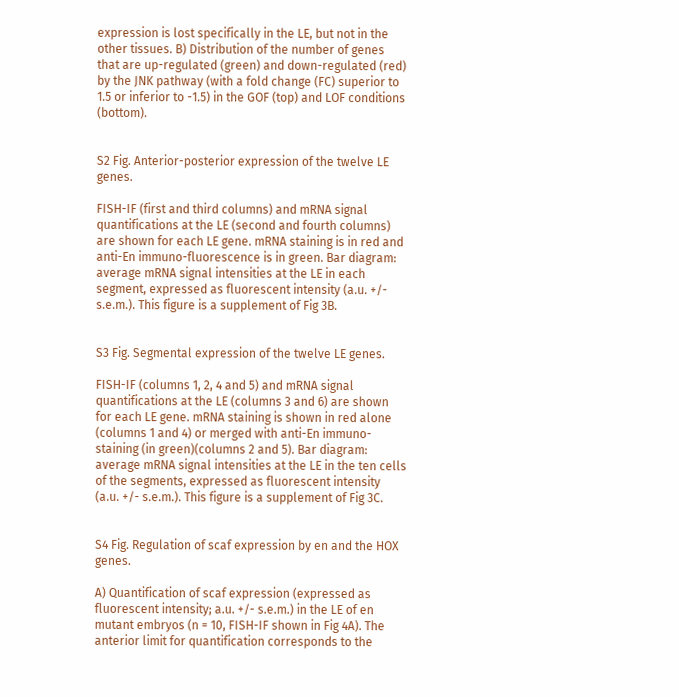expression is lost specifically in the LE, but not in the other tissues. B) Distribution of the number of genes that are up-regulated (green) and down-regulated (red) by the JNK pathway (with a fold change (FC) superior to 1.5 or inferior to -1.5) in the GOF (top) and LOF conditions (bottom).


S2 Fig. Anterior-posterior expression of the twelve LE genes.

FISH-IF (first and third columns) and mRNA signal quantifications at the LE (second and fourth columns) are shown for each LE gene. mRNA staining is in red and anti-En immuno-fluorescence is in green. Bar diagram: average mRNA signal intensities at the LE in each segment, expressed as fluorescent intensity (a.u. +/- s.e.m.). This figure is a supplement of Fig 3B.


S3 Fig. Segmental expression of the twelve LE genes.

FISH-IF (columns 1, 2, 4 and 5) and mRNA signal quantifications at the LE (columns 3 and 6) are shown for each LE gene. mRNA staining is shown in red alone (columns 1 and 4) or merged with anti-En immuno-staining (in green)(columns 2 and 5). Bar diagram: average mRNA signal intensities at the LE in the ten cells of the segments, expressed as fluorescent intensity (a.u. +/- s.e.m.). This figure is a supplement of Fig 3C.


S4 Fig. Regulation of scaf expression by en and the HOX genes.

A) Quantification of scaf expression (expressed as fluorescent intensity; a.u. +/- s.e.m.) in the LE of en mutant embryos (n = 10, FISH-IF shown in Fig 4A). The anterior limit for quantification corresponds to the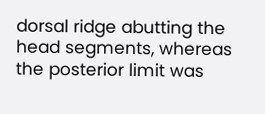dorsal ridge abutting the head segments, whereas the posterior limit was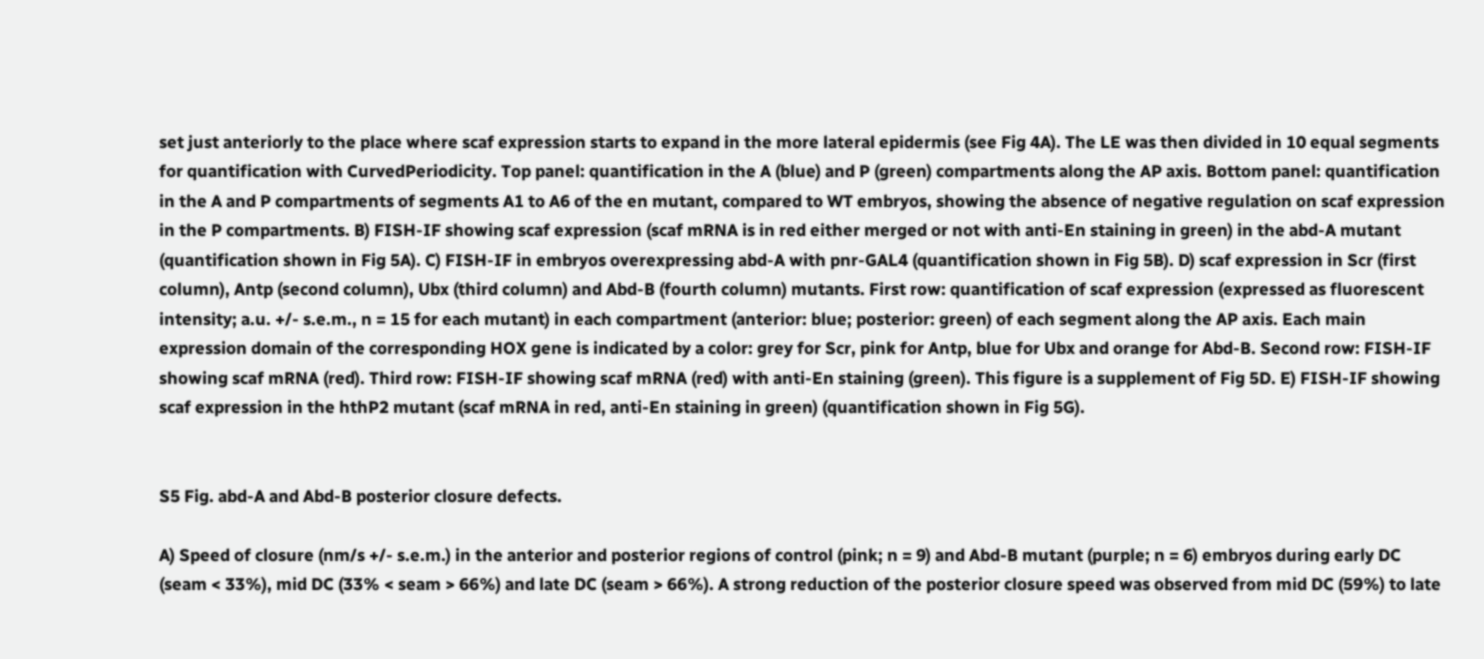set just anteriorly to the place where scaf expression starts to expand in the more lateral epidermis (see Fig 4A). The LE was then divided in 10 equal segments for quantification with CurvedPeriodicity. Top panel: quantification in the A (blue) and P (green) compartments along the AP axis. Bottom panel: quantification in the A and P compartments of segments A1 to A6 of the en mutant, compared to WT embryos, showing the absence of negative regulation on scaf expression in the P compartments. B) FISH-IF showing scaf expression (scaf mRNA is in red either merged or not with anti-En staining in green) in the abd-A mutant (quantification shown in Fig 5A). C) FISH-IF in embryos overexpressing abd-A with pnr-GAL4 (quantification shown in Fig 5B). D) scaf expression in Scr (first column), Antp (second column), Ubx (third column) and Abd-B (fourth column) mutants. First row: quantification of scaf expression (expressed as fluorescent intensity; a.u. +/- s.e.m., n = 15 for each mutant) in each compartment (anterior: blue; posterior: green) of each segment along the AP axis. Each main expression domain of the corresponding HOX gene is indicated by a color: grey for Scr, pink for Antp, blue for Ubx and orange for Abd-B. Second row: FISH-IF showing scaf mRNA (red). Third row: FISH-IF showing scaf mRNA (red) with anti-En staining (green). This figure is a supplement of Fig 5D. E) FISH-IF showing scaf expression in the hthP2 mutant (scaf mRNA in red, anti-En staining in green) (quantification shown in Fig 5G).


S5 Fig. abd-A and Abd-B posterior closure defects.

A) Speed of closure (nm/s +/- s.e.m.) in the anterior and posterior regions of control (pink; n = 9) and Abd-B mutant (purple; n = 6) embryos during early DC (seam < 33%), mid DC (33% < seam > 66%) and late DC (seam > 66%). A strong reduction of the posterior closure speed was observed from mid DC (59%) to late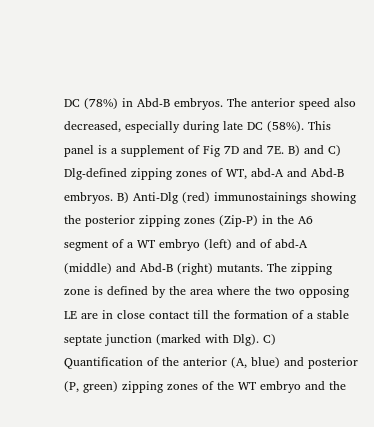DC (78%) in Abd-B embryos. The anterior speed also decreased, especially during late DC (58%). This panel is a supplement of Fig 7D and 7E. B) and C) Dlg-defined zipping zones of WT, abd-A and Abd-B embryos. B) Anti-Dlg (red) immunostainings showing the posterior zipping zones (Zip-P) in the A6 segment of a WT embryo (left) and of abd-A (middle) and Abd-B (right) mutants. The zipping zone is defined by the area where the two opposing LE are in close contact till the formation of a stable septate junction (marked with Dlg). C) Quantification of the anterior (A, blue) and posterior (P, green) zipping zones of the WT embryo and the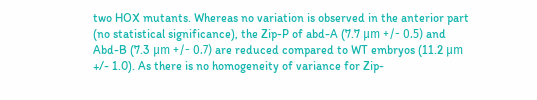two HOX mutants. Whereas no variation is observed in the anterior part (no statistical significance), the Zip-P of abd-A (7.7 μm +/- 0.5) and Abd-B (7.3 μm +/- 0.7) are reduced compared to WT embryos (11.2 μm +/- 1.0). As there is no homogeneity of variance for Zip-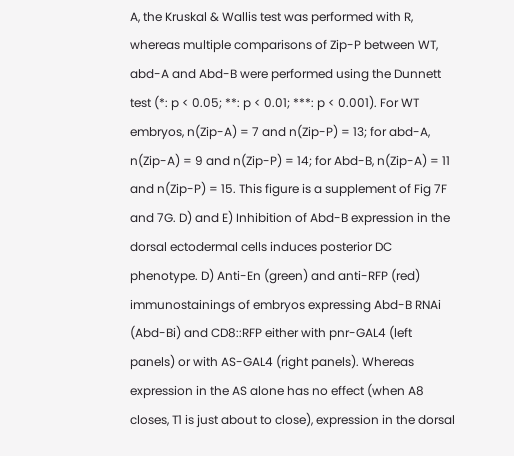A, the Kruskal & Wallis test was performed with R, whereas multiple comparisons of Zip-P between WT, abd-A and Abd-B were performed using the Dunnett test (*: p < 0.05; **: p < 0.01; ***: p < 0.001). For WT embryos, n(Zip-A) = 7 and n(Zip-P) = 13; for abd-A, n(Zip-A) = 9 and n(Zip-P) = 14; for Abd-B, n(Zip-A) = 11 and n(Zip-P) = 15. This figure is a supplement of Fig 7F and 7G. D) and E) Inhibition of Abd-B expression in the dorsal ectodermal cells induces posterior DC phenotype. D) Anti-En (green) and anti-RFP (red) immunostainings of embryos expressing Abd-B RNAi (Abd-Bi) and CD8::RFP either with pnr-GAL4 (left panels) or with AS-GAL4 (right panels). Whereas expression in the AS alone has no effect (when A8 closes, T1 is just about to close), expression in the dorsal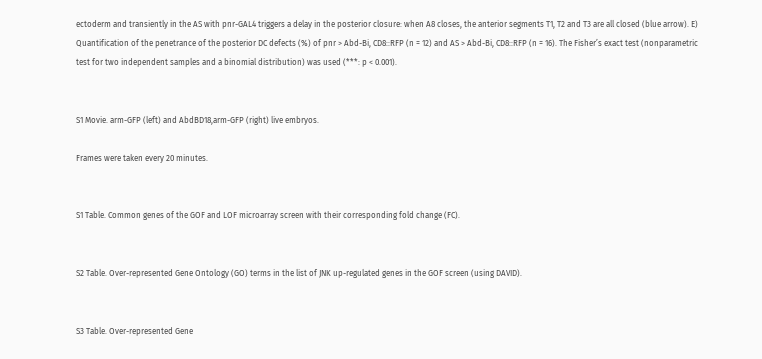ectoderm and transiently in the AS with pnr-GAL4 triggers a delay in the posterior closure: when A8 closes, the anterior segments T1, T2 and T3 are all closed (blue arrow). E) Quantification of the penetrance of the posterior DC defects (%) of pnr > Abd-Bi, CD8::RFP (n = 12) and AS > Abd-Bi, CD8::RFP (n = 16). The Fisher’s exact test (nonparametric test for two independent samples and a binomial distribution) was used (***: p < 0.001).


S1 Movie. arm-GFP (left) and AbdBD18,arm-GFP (right) live embryos.

Frames were taken every 20 minutes.


S1 Table. Common genes of the GOF and LOF microarray screen with their corresponding fold change (FC).


S2 Table. Over-represented Gene Ontology (GO) terms in the list of JNK up-regulated genes in the GOF screen (using DAVID).


S3 Table. Over-represented Gene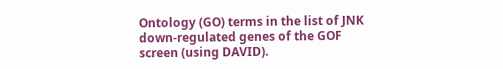Ontology (GO) terms in the list of JNK down-regulated genes of the GOF screen (using DAVID).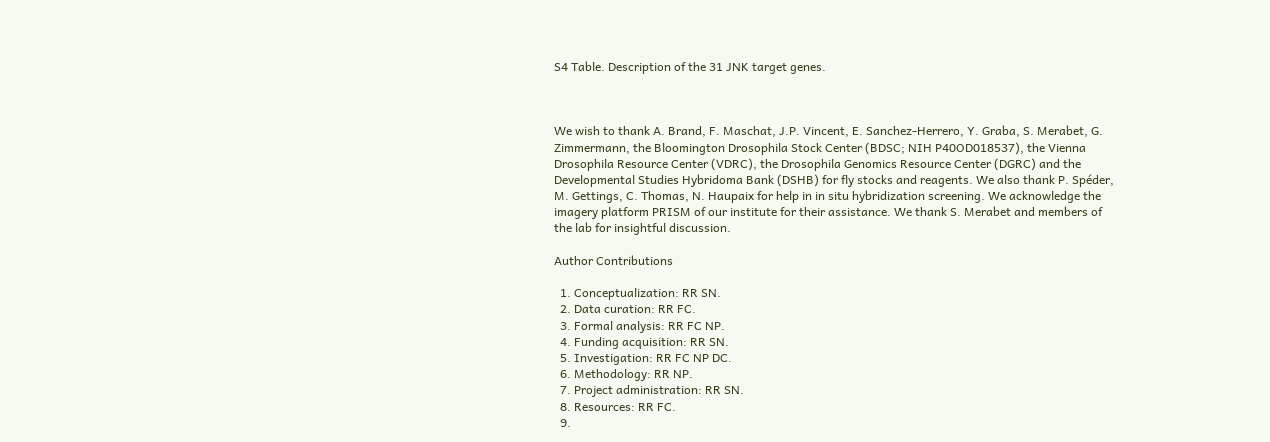S4 Table. Description of the 31 JNK target genes.



We wish to thank A. Brand, F. Maschat, J.P. Vincent, E. Sanchez-Herrero, Y. Graba, S. Merabet, G. Zimmermann, the Bloomington Drosophila Stock Center (BDSC; NIH P40OD018537), the Vienna Drosophila Resource Center (VDRC), the Drosophila Genomics Resource Center (DGRC) and the Developmental Studies Hybridoma Bank (DSHB) for fly stocks and reagents. We also thank P. Spéder, M. Gettings, C. Thomas, N. Haupaix for help in in situ hybridization screening. We acknowledge the imagery platform PRISM of our institute for their assistance. We thank S. Merabet and members of the lab for insightful discussion.

Author Contributions

  1. Conceptualization: RR SN.
  2. Data curation: RR FC.
  3. Formal analysis: RR FC NP.
  4. Funding acquisition: RR SN.
  5. Investigation: RR FC NP DC.
  6. Methodology: RR NP.
  7. Project administration: RR SN.
  8. Resources: RR FC.
  9.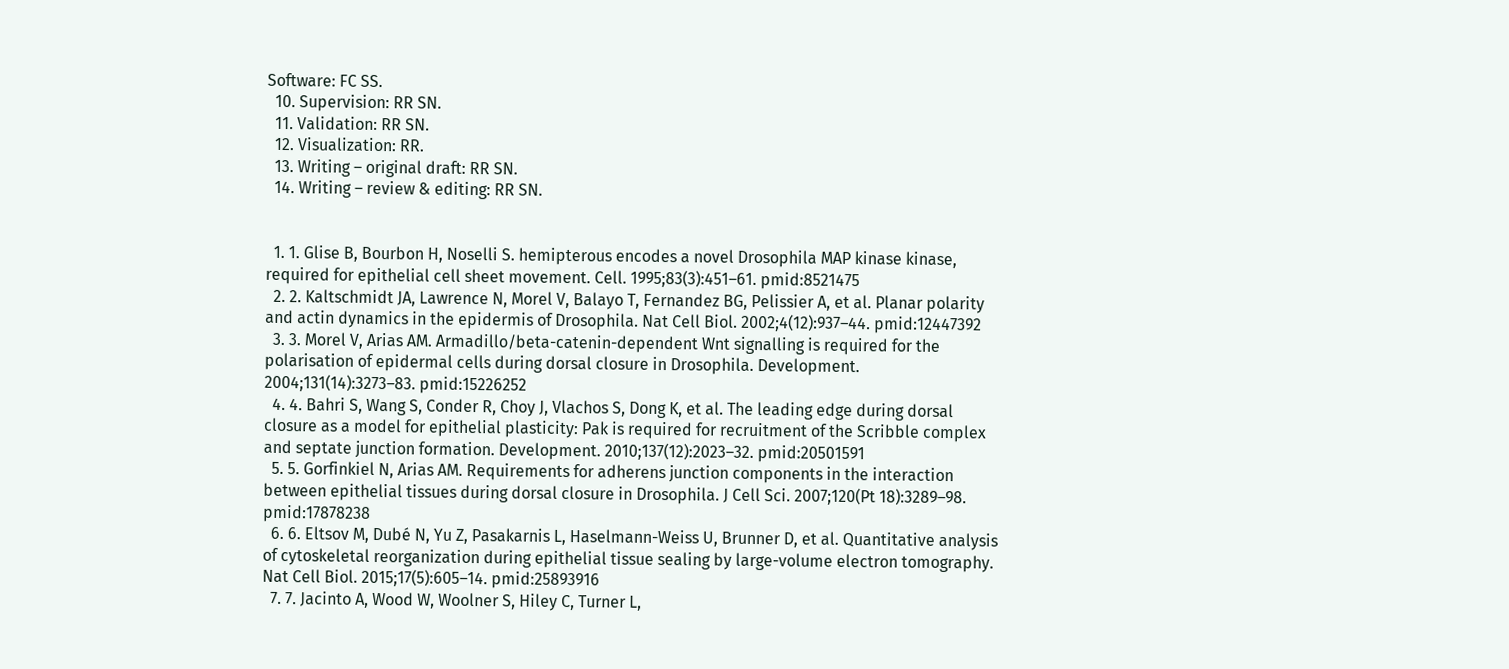Software: FC SS.
  10. Supervision: RR SN.
  11. Validation: RR SN.
  12. Visualization: RR.
  13. Writing – original draft: RR SN.
  14. Writing – review & editing: RR SN.


  1. 1. Glise B, Bourbon H, Noselli S. hemipterous encodes a novel Drosophila MAP kinase kinase, required for epithelial cell sheet movement. Cell. 1995;83(3):451–61. pmid:8521475
  2. 2. Kaltschmidt JA, Lawrence N, Morel V, Balayo T, Fernandez BG, Pelissier A, et al. Planar polarity and actin dynamics in the epidermis of Drosophila. Nat Cell Biol. 2002;4(12):937–44. pmid:12447392
  3. 3. Morel V, Arias AM. Armadillo/beta-catenin-dependent Wnt signalling is required for the polarisation of epidermal cells during dorsal closure in Drosophila. Development. 2004;131(14):3273–83. pmid:15226252
  4. 4. Bahri S, Wang S, Conder R, Choy J, Vlachos S, Dong K, et al. The leading edge during dorsal closure as a model for epithelial plasticity: Pak is required for recruitment of the Scribble complex and septate junction formation. Development. 2010;137(12):2023–32. pmid:20501591
  5. 5. Gorfinkiel N, Arias AM. Requirements for adherens junction components in the interaction between epithelial tissues during dorsal closure in Drosophila. J Cell Sci. 2007;120(Pt 18):3289–98. pmid:17878238
  6. 6. Eltsov M, Dubé N, Yu Z, Pasakarnis L, Haselmann-Weiss U, Brunner D, et al. Quantitative analysis of cytoskeletal reorganization during epithelial tissue sealing by large-volume electron tomography. Nat Cell Biol. 2015;17(5):605–14. pmid:25893916
  7. 7. Jacinto A, Wood W, Woolner S, Hiley C, Turner L,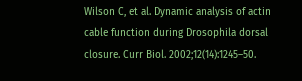Wilson C, et al. Dynamic analysis of actin cable function during Drosophila dorsal closure. Curr Biol. 2002;12(14):1245–50.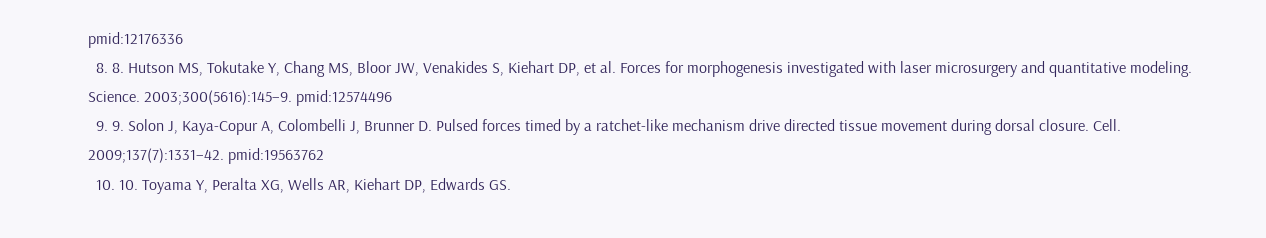pmid:12176336
  8. 8. Hutson MS, Tokutake Y, Chang MS, Bloor JW, Venakides S, Kiehart DP, et al. Forces for morphogenesis investigated with laser microsurgery and quantitative modeling. Science. 2003;300(5616):145–9. pmid:12574496
  9. 9. Solon J, Kaya-Copur A, Colombelli J, Brunner D. Pulsed forces timed by a ratchet-like mechanism drive directed tissue movement during dorsal closure. Cell. 2009;137(7):1331–42. pmid:19563762
  10. 10. Toyama Y, Peralta XG, Wells AR, Kiehart DP, Edwards GS.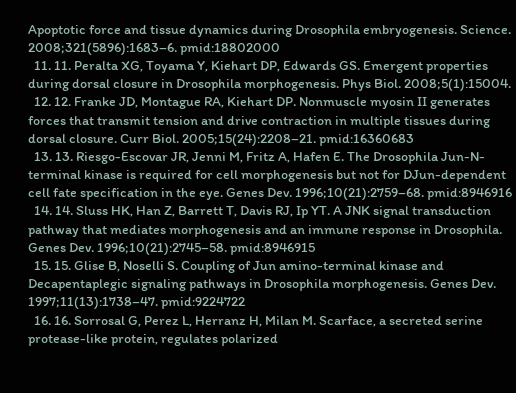Apoptotic force and tissue dynamics during Drosophila embryogenesis. Science. 2008;321(5896):1683–6. pmid:18802000
  11. 11. Peralta XG, Toyama Y, Kiehart DP, Edwards GS. Emergent properties during dorsal closure in Drosophila morphogenesis. Phys Biol. 2008;5(1):15004.
  12. 12. Franke JD, Montague RA, Kiehart DP. Nonmuscle myosin II generates forces that transmit tension and drive contraction in multiple tissues during dorsal closure. Curr Biol. 2005;15(24):2208–21. pmid:16360683
  13. 13. Riesgo-Escovar JR, Jenni M, Fritz A, Hafen E. The Drosophila Jun-N-terminal kinase is required for cell morphogenesis but not for DJun-dependent cell fate specification in the eye. Genes Dev. 1996;10(21):2759–68. pmid:8946916
  14. 14. Sluss HK, Han Z, Barrett T, Davis RJ, Ip YT. A JNK signal transduction pathway that mediates morphogenesis and an immune response in Drosophila. Genes Dev. 1996;10(21):2745–58. pmid:8946915
  15. 15. Glise B, Noselli S. Coupling of Jun amino-terminal kinase and Decapentaplegic signaling pathways in Drosophila morphogenesis. Genes Dev. 1997;11(13):1738–47. pmid:9224722
  16. 16. Sorrosal G, Perez L, Herranz H, Milan M. Scarface, a secreted serine protease-like protein, regulates polarized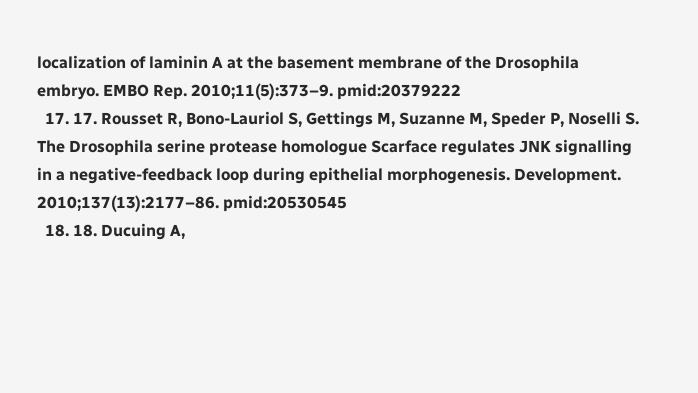localization of laminin A at the basement membrane of the Drosophila embryo. EMBO Rep. 2010;11(5):373–9. pmid:20379222
  17. 17. Rousset R, Bono-Lauriol S, Gettings M, Suzanne M, Speder P, Noselli S. The Drosophila serine protease homologue Scarface regulates JNK signalling in a negative-feedback loop during epithelial morphogenesis. Development. 2010;137(13):2177–86. pmid:20530545
  18. 18. Ducuing A,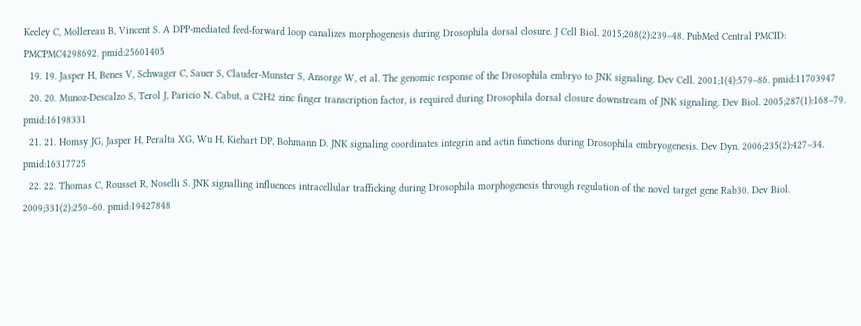Keeley C, Mollereau B, Vincent S. A DPP-mediated feed-forward loop canalizes morphogenesis during Drosophila dorsal closure. J Cell Biol. 2015;208(2):239–48. PubMed Central PMCID: PMCPMC4298692. pmid:25601405
  19. 19. Jasper H, Benes V, Schwager C, Sauer S, Clauder-Munster S, Ansorge W, et al. The genomic response of the Drosophila embryo to JNK signaling. Dev Cell. 2001;1(4):579–86. pmid:11703947
  20. 20. Munoz-Descalzo S, Terol J, Paricio N. Cabut, a C2H2 zinc finger transcription factor, is required during Drosophila dorsal closure downstream of JNK signaling. Dev Biol. 2005;287(1):168–79. pmid:16198331
  21. 21. Homsy JG, Jasper H, Peralta XG, Wu H, Kiehart DP, Bohmann D. JNK signaling coordinates integrin and actin functions during Drosophila embryogenesis. Dev Dyn. 2006;235(2):427–34. pmid:16317725
  22. 22. Thomas C, Rousset R, Noselli S. JNK signalling influences intracellular trafficking during Drosophila morphogenesis through regulation of the novel target gene Rab30. Dev Biol. 2009;331(2):250–60. pmid:19427848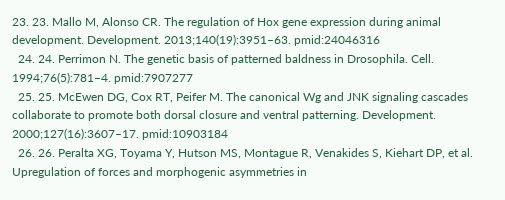23. 23. Mallo M, Alonso CR. The regulation of Hox gene expression during animal development. Development. 2013;140(19):3951–63. pmid:24046316
  24. 24. Perrimon N. The genetic basis of patterned baldness in Drosophila. Cell. 1994;76(5):781–4. pmid:7907277
  25. 25. McEwen DG, Cox RT, Peifer M. The canonical Wg and JNK signaling cascades collaborate to promote both dorsal closure and ventral patterning. Development. 2000;127(16):3607–17. pmid:10903184
  26. 26. Peralta XG, Toyama Y, Hutson MS, Montague R, Venakides S, Kiehart DP, et al. Upregulation of forces and morphogenic asymmetries in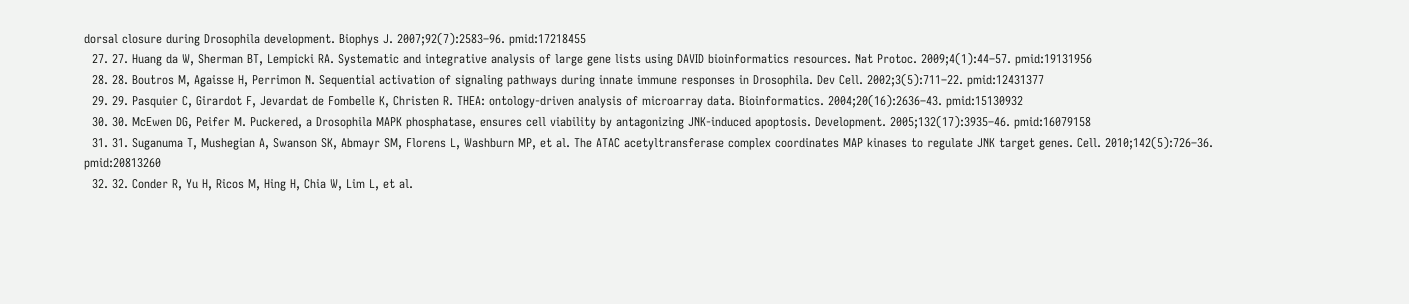dorsal closure during Drosophila development. Biophys J. 2007;92(7):2583–96. pmid:17218455
  27. 27. Huang da W, Sherman BT, Lempicki RA. Systematic and integrative analysis of large gene lists using DAVID bioinformatics resources. Nat Protoc. 2009;4(1):44–57. pmid:19131956
  28. 28. Boutros M, Agaisse H, Perrimon N. Sequential activation of signaling pathways during innate immune responses in Drosophila. Dev Cell. 2002;3(5):711–22. pmid:12431377
  29. 29. Pasquier C, Girardot F, Jevardat de Fombelle K, Christen R. THEA: ontology-driven analysis of microarray data. Bioinformatics. 2004;20(16):2636–43. pmid:15130932
  30. 30. McEwen DG, Peifer M. Puckered, a Drosophila MAPK phosphatase, ensures cell viability by antagonizing JNK-induced apoptosis. Development. 2005;132(17):3935–46. pmid:16079158
  31. 31. Suganuma T, Mushegian A, Swanson SK, Abmayr SM, Florens L, Washburn MP, et al. The ATAC acetyltransferase complex coordinates MAP kinases to regulate JNK target genes. Cell. 2010;142(5):726–36. pmid:20813260
  32. 32. Conder R, Yu H, Ricos M, Hing H, Chia W, Lim L, et al.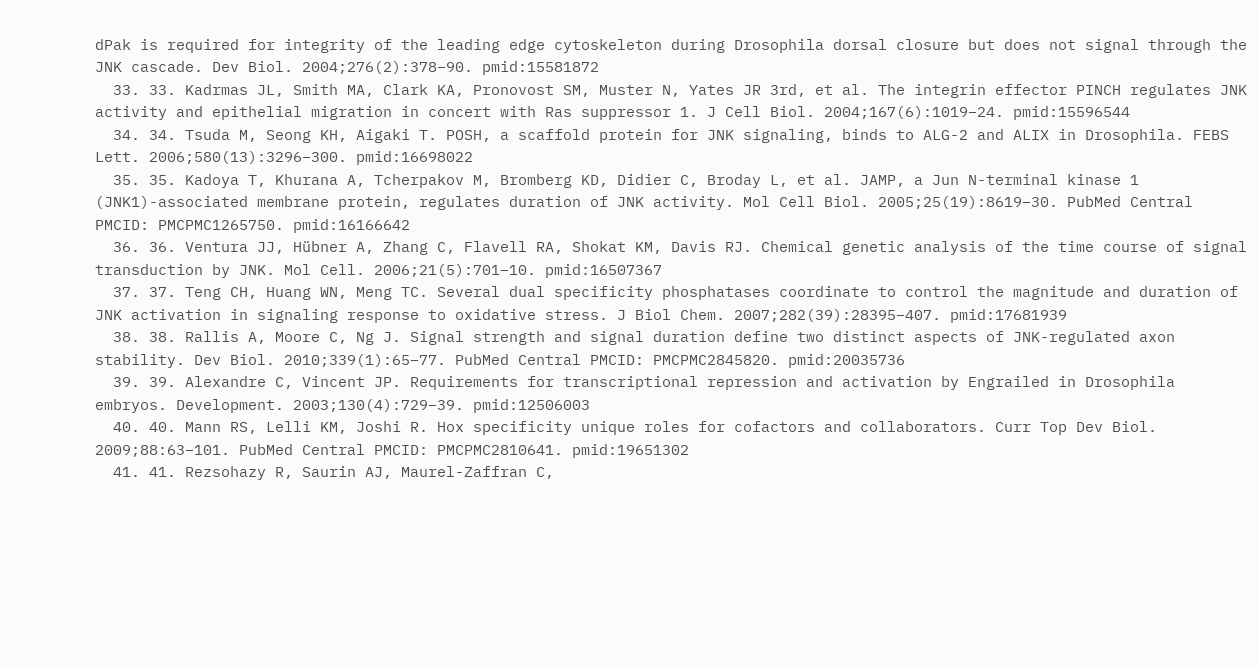dPak is required for integrity of the leading edge cytoskeleton during Drosophila dorsal closure but does not signal through the JNK cascade. Dev Biol. 2004;276(2):378–90. pmid:15581872
  33. 33. Kadrmas JL, Smith MA, Clark KA, Pronovost SM, Muster N, Yates JR 3rd, et al. The integrin effector PINCH regulates JNK activity and epithelial migration in concert with Ras suppressor 1. J Cell Biol. 2004;167(6):1019–24. pmid:15596544
  34. 34. Tsuda M, Seong KH, Aigaki T. POSH, a scaffold protein for JNK signaling, binds to ALG-2 and ALIX in Drosophila. FEBS Lett. 2006;580(13):3296–300. pmid:16698022
  35. 35. Kadoya T, Khurana A, Tcherpakov M, Bromberg KD, Didier C, Broday L, et al. JAMP, a Jun N-terminal kinase 1 (JNK1)-associated membrane protein, regulates duration of JNK activity. Mol Cell Biol. 2005;25(19):8619–30. PubMed Central PMCID: PMCPMC1265750. pmid:16166642
  36. 36. Ventura JJ, Hübner A, Zhang C, Flavell RA, Shokat KM, Davis RJ. Chemical genetic analysis of the time course of signal transduction by JNK. Mol Cell. 2006;21(5):701–10. pmid:16507367
  37. 37. Teng CH, Huang WN, Meng TC. Several dual specificity phosphatases coordinate to control the magnitude and duration of JNK activation in signaling response to oxidative stress. J Biol Chem. 2007;282(39):28395–407. pmid:17681939
  38. 38. Rallis A, Moore C, Ng J. Signal strength and signal duration define two distinct aspects of JNK-regulated axon stability. Dev Biol. 2010;339(1):65–77. PubMed Central PMCID: PMCPMC2845820. pmid:20035736
  39. 39. Alexandre C, Vincent JP. Requirements for transcriptional repression and activation by Engrailed in Drosophila embryos. Development. 2003;130(4):729–39. pmid:12506003
  40. 40. Mann RS, Lelli KM, Joshi R. Hox specificity unique roles for cofactors and collaborators. Curr Top Dev Biol. 2009;88:63–101. PubMed Central PMCID: PMCPMC2810641. pmid:19651302
  41. 41. Rezsohazy R, Saurin AJ, Maurel-Zaffran C,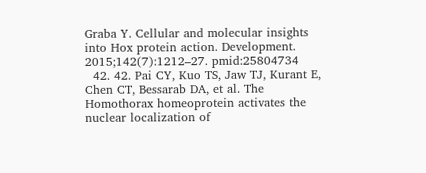Graba Y. Cellular and molecular insights into Hox protein action. Development. 2015;142(7):1212–27. pmid:25804734
  42. 42. Pai CY, Kuo TS, Jaw TJ, Kurant E, Chen CT, Bessarab DA, et al. The Homothorax homeoprotein activates the nuclear localization of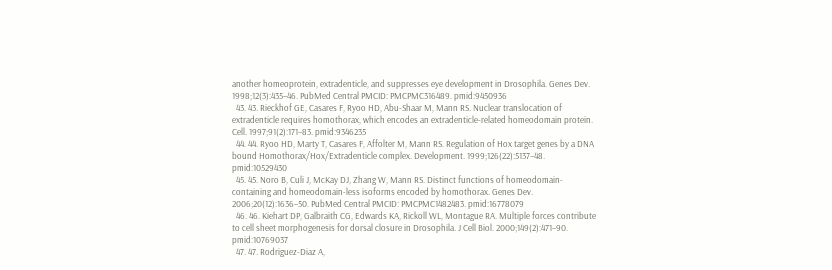another homeoprotein, extradenticle, and suppresses eye development in Drosophila. Genes Dev. 1998;12(3):435–46. PubMed Central PMCID: PMCPMC316489. pmid:9450936
  43. 43. Rieckhof GE, Casares F, Ryoo HD, Abu-Shaar M, Mann RS. Nuclear translocation of extradenticle requires homothorax, which encodes an extradenticle-related homeodomain protein. Cell. 1997;91(2):171–83. pmid:9346235
  44. 44. Ryoo HD, Marty T, Casares F, Affolter M, Mann RS. Regulation of Hox target genes by a DNA bound Homothorax/Hox/Extradenticle complex. Development. 1999;126(22):5137–48. pmid:10529430
  45. 45. Noro B, Culi J, McKay DJ, Zhang W, Mann RS. Distinct functions of homeodomain-containing and homeodomain-less isoforms encoded by homothorax. Genes Dev. 2006;20(12):1636–50. PubMed Central PMCID: PMCPMC1482483. pmid:16778079
  46. 46. Kiehart DP, Galbraith CG, Edwards KA, Rickoll WL, Montague RA. Multiple forces contribute to cell sheet morphogenesis for dorsal closure in Drosophila. J Cell Biol. 2000;149(2):471–90. pmid:10769037
  47. 47. Rodriguez-Diaz A,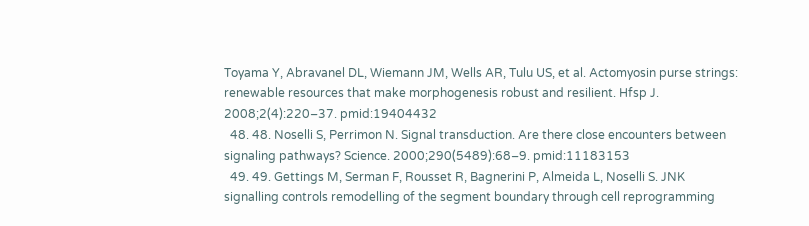Toyama Y, Abravanel DL, Wiemann JM, Wells AR, Tulu US, et al. Actomyosin purse strings: renewable resources that make morphogenesis robust and resilient. Hfsp J. 2008;2(4):220–37. pmid:19404432
  48. 48. Noselli S, Perrimon N. Signal transduction. Are there close encounters between signaling pathways? Science. 2000;290(5489):68–9. pmid:11183153
  49. 49. Gettings M, Serman F, Rousset R, Bagnerini P, Almeida L, Noselli S. JNK signalling controls remodelling of the segment boundary through cell reprogramming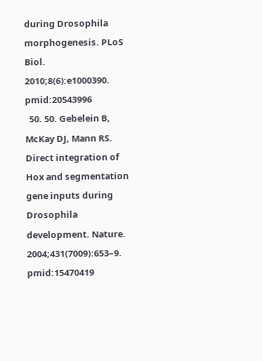during Drosophila morphogenesis. PLoS Biol. 2010;8(6):e1000390. pmid:20543996
  50. 50. Gebelein B, McKay DJ, Mann RS. Direct integration of Hox and segmentation gene inputs during Drosophila development. Nature. 2004;431(7009):653–9. pmid:15470419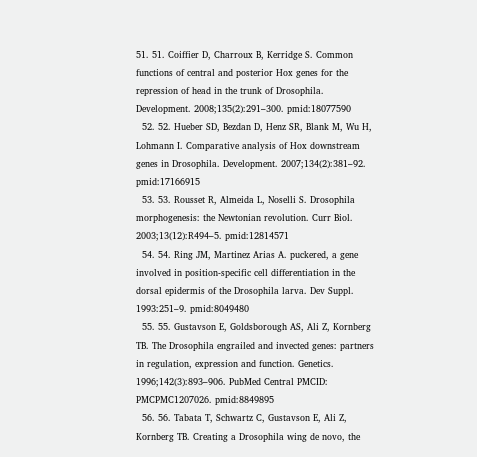51. 51. Coiffier D, Charroux B, Kerridge S. Common functions of central and posterior Hox genes for the repression of head in the trunk of Drosophila. Development. 2008;135(2):291–300. pmid:18077590
  52. 52. Hueber SD, Bezdan D, Henz SR, Blank M, Wu H, Lohmann I. Comparative analysis of Hox downstream genes in Drosophila. Development. 2007;134(2):381–92. pmid:17166915
  53. 53. Rousset R, Almeida L, Noselli S. Drosophila morphogenesis: the Newtonian revolution. Curr Biol. 2003;13(12):R494–5. pmid:12814571
  54. 54. Ring JM, Martinez Arias A. puckered, a gene involved in position-specific cell differentiation in the dorsal epidermis of the Drosophila larva. Dev Suppl. 1993:251–9. pmid:8049480
  55. 55. Gustavson E, Goldsborough AS, Ali Z, Kornberg TB. The Drosophila engrailed and invected genes: partners in regulation, expression and function. Genetics. 1996;142(3):893–906. PubMed Central PMCID: PMCPMC1207026. pmid:8849895
  56. 56. Tabata T, Schwartz C, Gustavson E, Ali Z, Kornberg TB. Creating a Drosophila wing de novo, the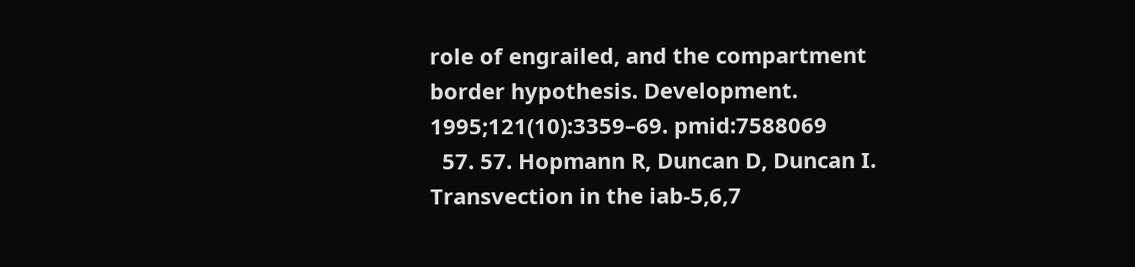role of engrailed, and the compartment border hypothesis. Development. 1995;121(10):3359–69. pmid:7588069
  57. 57. Hopmann R, Duncan D, Duncan I. Transvection in the iab-5,6,7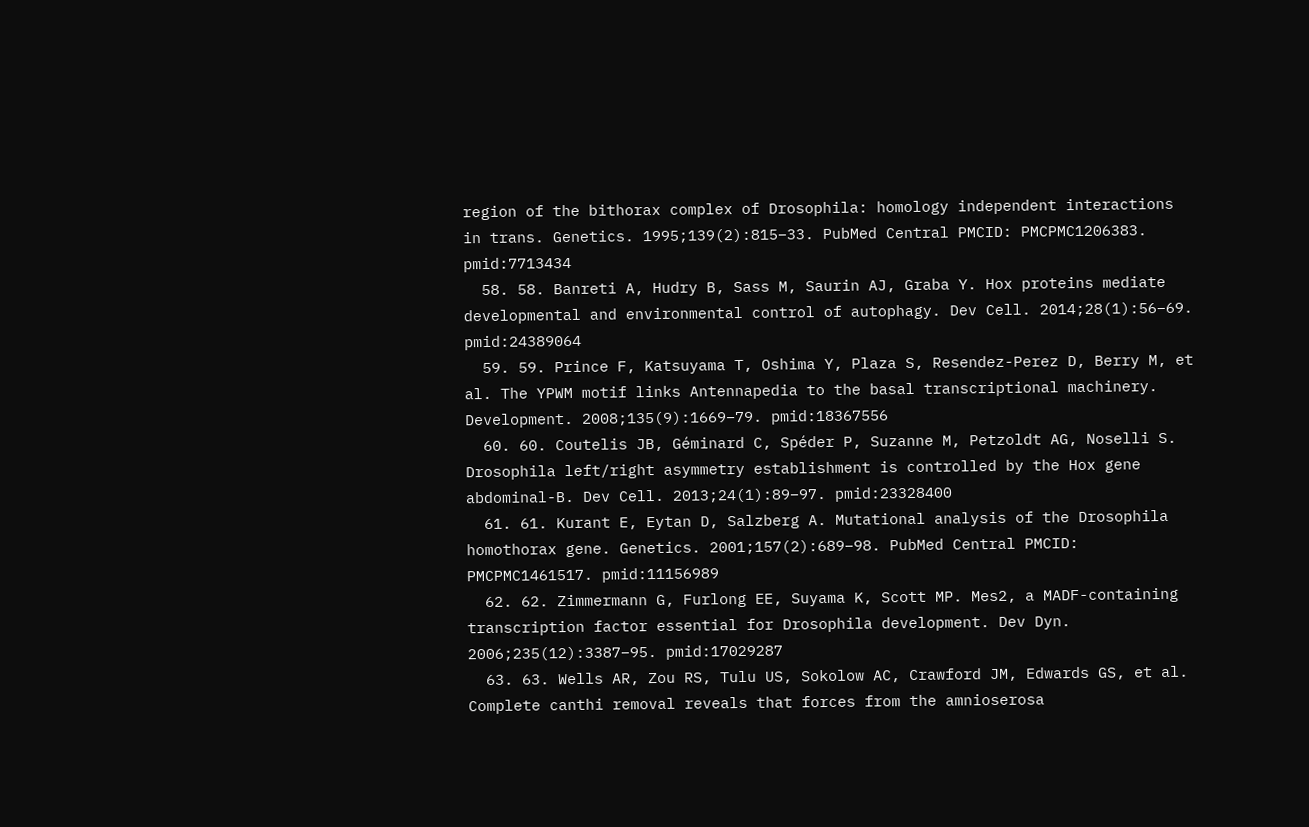region of the bithorax complex of Drosophila: homology independent interactions in trans. Genetics. 1995;139(2):815–33. PubMed Central PMCID: PMCPMC1206383. pmid:7713434
  58. 58. Banreti A, Hudry B, Sass M, Saurin AJ, Graba Y. Hox proteins mediate developmental and environmental control of autophagy. Dev Cell. 2014;28(1):56–69. pmid:24389064
  59. 59. Prince F, Katsuyama T, Oshima Y, Plaza S, Resendez-Perez D, Berry M, et al. The YPWM motif links Antennapedia to the basal transcriptional machinery. Development. 2008;135(9):1669–79. pmid:18367556
  60. 60. Coutelis JB, Géminard C, Spéder P, Suzanne M, Petzoldt AG, Noselli S. Drosophila left/right asymmetry establishment is controlled by the Hox gene abdominal-B. Dev Cell. 2013;24(1):89–97. pmid:23328400
  61. 61. Kurant E, Eytan D, Salzberg A. Mutational analysis of the Drosophila homothorax gene. Genetics. 2001;157(2):689–98. PubMed Central PMCID: PMCPMC1461517. pmid:11156989
  62. 62. Zimmermann G, Furlong EE, Suyama K, Scott MP. Mes2, a MADF-containing transcription factor essential for Drosophila development. Dev Dyn. 2006;235(12):3387–95. pmid:17029287
  63. 63. Wells AR, Zou RS, Tulu US, Sokolow AC, Crawford JM, Edwards GS, et al. Complete canthi removal reveals that forces from the amnioserosa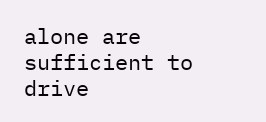alone are sufficient to drive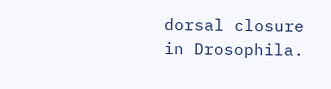dorsal closure in Drosophila.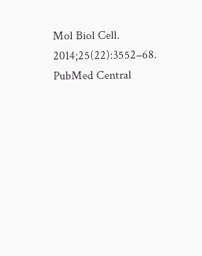Mol Biol Cell. 2014;25(22):3552–68. PubMed Central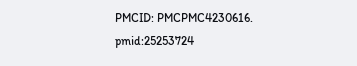PMCID: PMCPMC4230616. pmid:25253724